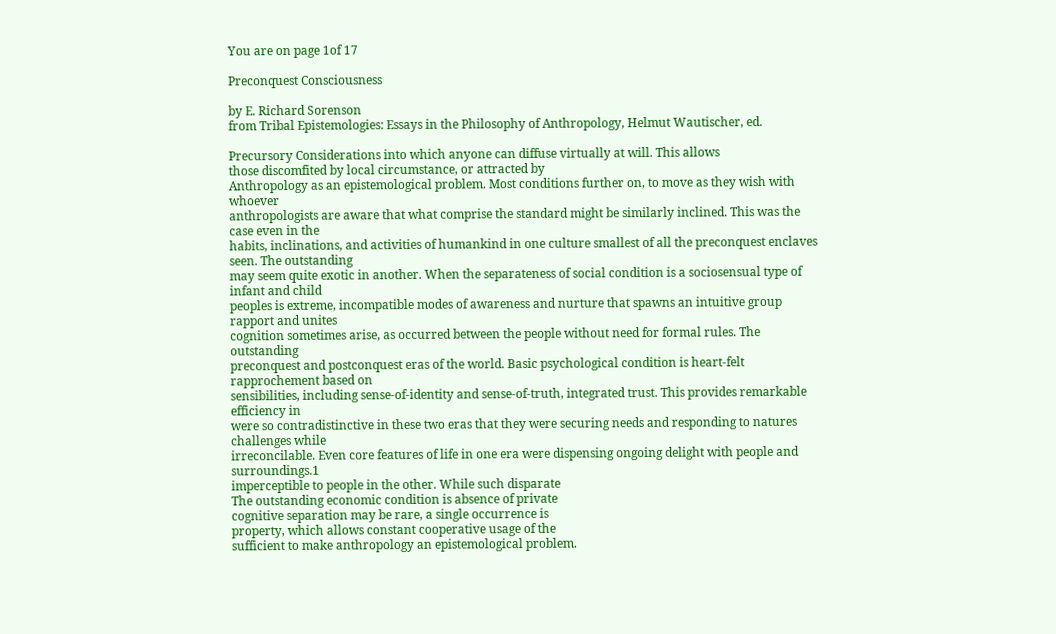You are on page 1of 17

Preconquest Consciousness

by E. Richard Sorenson
from Tribal Epistemologies: Essays in the Philosophy of Anthropology, Helmut Wautischer, ed.

Precursory Considerations into which anyone can diffuse virtually at will. This allows
those discomfited by local circumstance, or attracted by
Anthropology as an epistemological problem. Most conditions further on, to move as they wish with whoever
anthropologists are aware that what comprise the standard might be similarly inclined. This was the case even in the
habits, inclinations, and activities of humankind in one culture smallest of all the preconquest enclaves seen. The outstanding
may seem quite exotic in another. When the separateness of social condition is a sociosensual type of infant and child
peoples is extreme, incompatible modes of awareness and nurture that spawns an intuitive group rapport and unites
cognition sometimes arise, as occurred between the people without need for formal rules. The outstanding
preconquest and postconquest eras of the world. Basic psychological condition is heart-felt rapprochement based on
sensibilities, including sense-of-identity and sense-of-truth, integrated trust. This provides remarkable efficiency in
were so contradistinctive in these two eras that they were securing needs and responding to natures challenges while
irreconcilable. Even core features of life in one era were dispensing ongoing delight with people and surroundings.1
imperceptible to people in the other. While such disparate
The outstanding economic condition is absence of private
cognitive separation may be rare, a single occurrence is
property, which allows constant cooperative usage of the
sufficient to make anthropology an epistemological problem.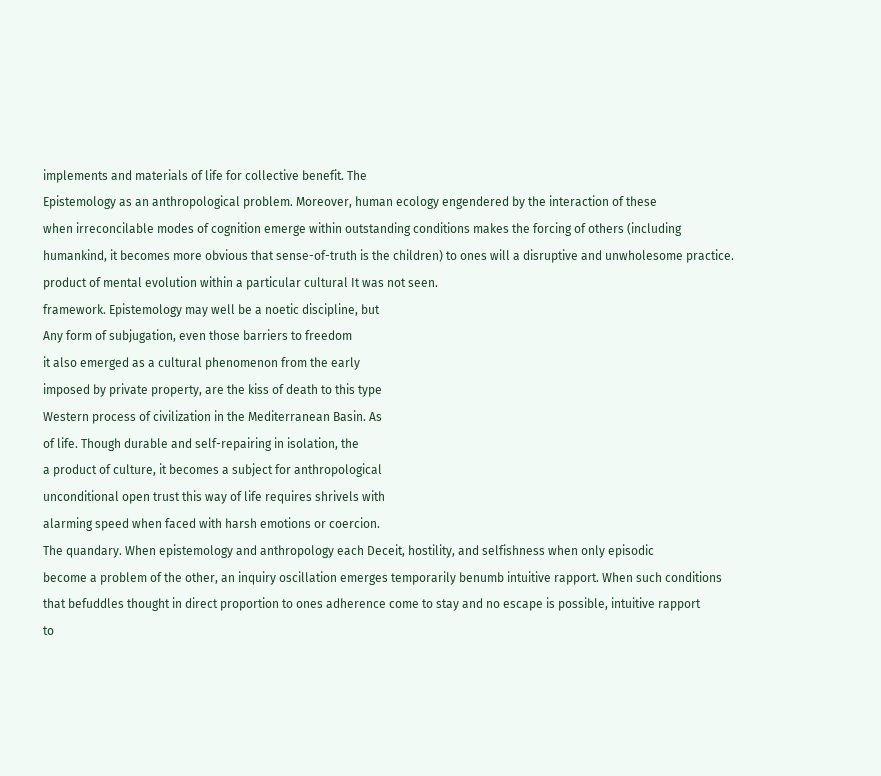implements and materials of life for collective benefit. The
Epistemology as an anthropological problem. Moreover, human ecology engendered by the interaction of these
when irreconcilable modes of cognition emerge within outstanding conditions makes the forcing of others (including
humankind, it becomes more obvious that sense-of-truth is the children) to ones will a disruptive and unwholesome practice.
product of mental evolution within a particular cultural It was not seen.
framework. Epistemology may well be a noetic discipline, but
Any form of subjugation, even those barriers to freedom
it also emerged as a cultural phenomenon from the early
imposed by private property, are the kiss of death to this type
Western process of civilization in the Mediterranean Basin. As
of life. Though durable and self-repairing in isolation, the
a product of culture, it becomes a subject for anthropological
unconditional open trust this way of life requires shrivels with
alarming speed when faced with harsh emotions or coercion.
The quandary. When epistemology and anthropology each Deceit, hostility, and selfishness when only episodic
become a problem of the other, an inquiry oscillation emerges temporarily benumb intuitive rapport. When such conditions
that befuddles thought in direct proportion to ones adherence come to stay and no escape is possible, intuitive rapport
to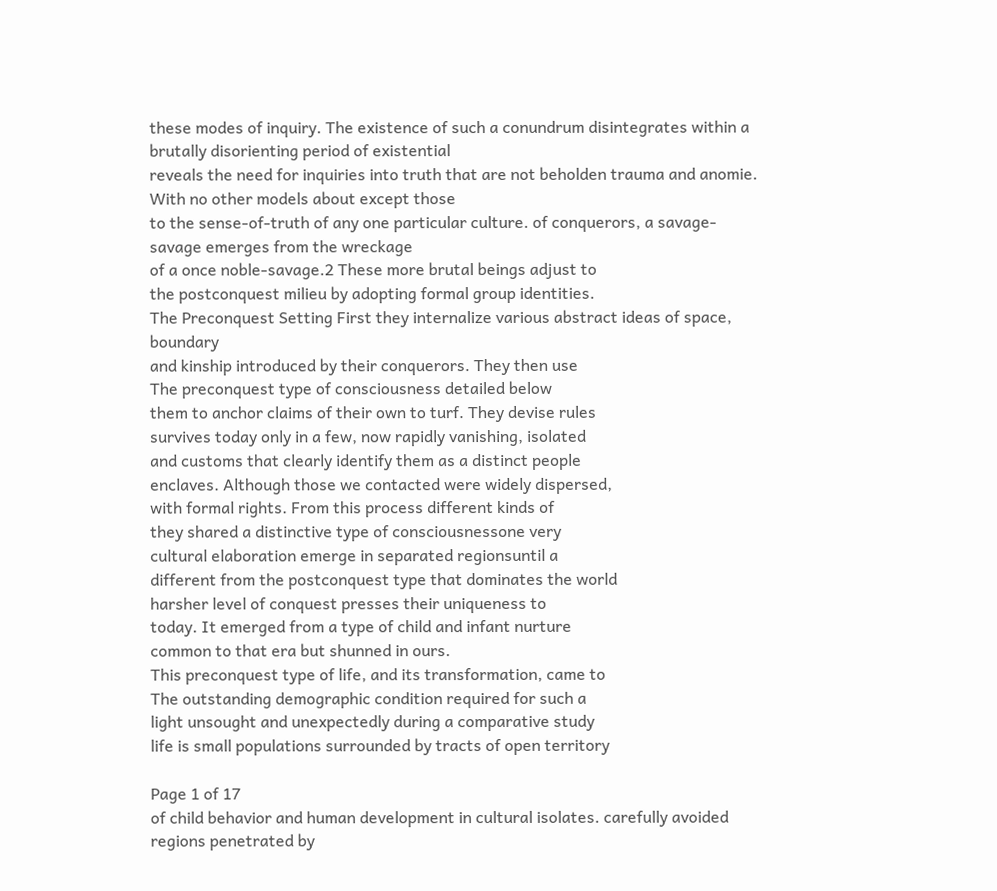these modes of inquiry. The existence of such a conundrum disintegrates within a brutally disorienting period of existential
reveals the need for inquiries into truth that are not beholden trauma and anomie. With no other models about except those
to the sense-of-truth of any one particular culture. of conquerors, a savage-savage emerges from the wreckage
of a once noble-savage.2 These more brutal beings adjust to
the postconquest milieu by adopting formal group identities.
The Preconquest Setting First they internalize various abstract ideas of space, boundary
and kinship introduced by their conquerors. They then use
The preconquest type of consciousness detailed below
them to anchor claims of their own to turf. They devise rules
survives today only in a few, now rapidly vanishing, isolated
and customs that clearly identify them as a distinct people
enclaves. Although those we contacted were widely dispersed,
with formal rights. From this process different kinds of
they shared a distinctive type of consciousnessone very
cultural elaboration emerge in separated regionsuntil a
different from the postconquest type that dominates the world
harsher level of conquest presses their uniqueness to
today. It emerged from a type of child and infant nurture
common to that era but shunned in ours.
This preconquest type of life, and its transformation, came to
The outstanding demographic condition required for such a
light unsought and unexpectedly during a comparative study
life is small populations surrounded by tracts of open territory

Page 1 of 17
of child behavior and human development in cultural isolates. carefully avoided regions penetrated by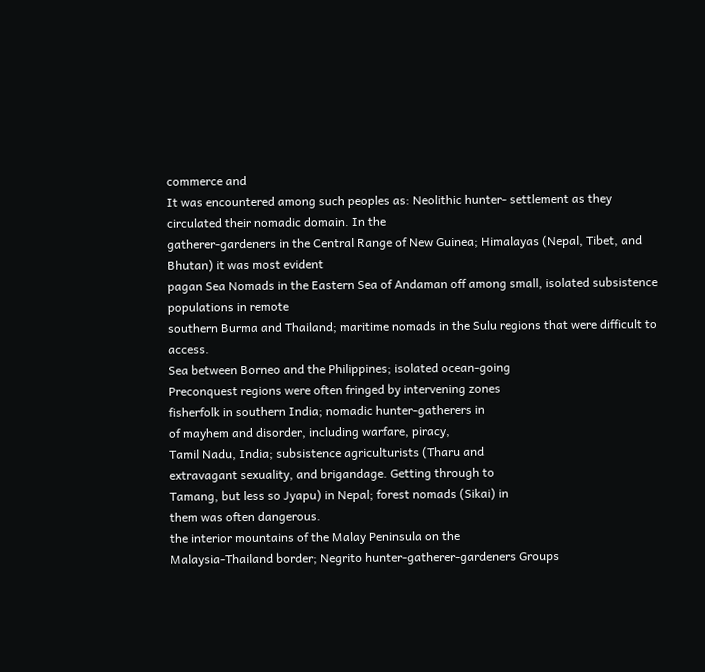commerce and
It was encountered among such peoples as: Neolithic hunter- settlement as they circulated their nomadic domain. In the
gatherer-gardeners in the Central Range of New Guinea; Himalayas (Nepal, Tibet, and Bhutan) it was most evident
pagan Sea Nomads in the Eastern Sea of Andaman off among small, isolated subsistence populations in remote
southern Burma and Thailand; maritime nomads in the Sulu regions that were difficult to access.
Sea between Borneo and the Philippines; isolated ocean-going
Preconquest regions were often fringed by intervening zones
fisherfolk in southern India; nomadic hunter-gatherers in
of mayhem and disorder, including warfare, piracy,
Tamil Nadu, India; subsistence agriculturists (Tharu and
extravagant sexuality, and brigandage. Getting through to
Tamang, but less so Jyapu) in Nepal; forest nomads (Sikai) in
them was often dangerous.
the interior mountains of the Malay Peninsula on the
Malaysia-Thailand border; Negrito hunter-gatherer-gardeners Groups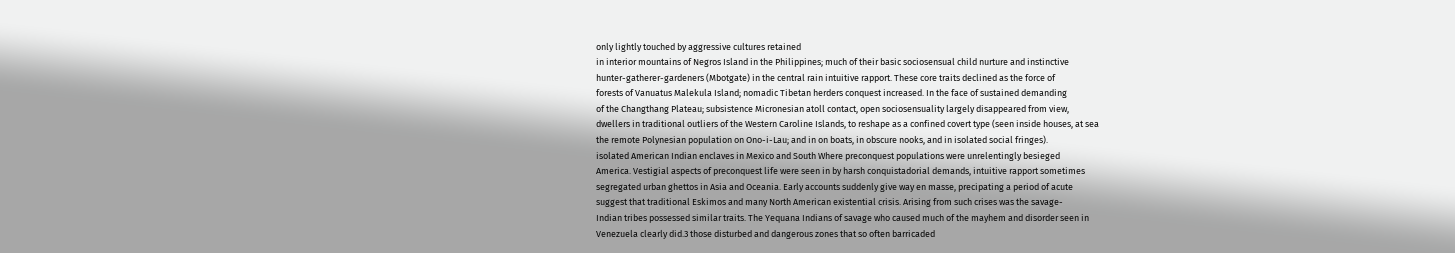only lightly touched by aggressive cultures retained
in interior mountains of Negros Island in the Philippines; much of their basic sociosensual child nurture and instinctive
hunter-gatherer-gardeners (Mbotgate) in the central rain intuitive rapport. These core traits declined as the force of
forests of Vanuatus Malekula Island; nomadic Tibetan herders conquest increased. In the face of sustained demanding
of the Changthang Plateau; subsistence Micronesian atoll contact, open sociosensuality largely disappeared from view,
dwellers in traditional outliers of the Western Caroline Islands, to reshape as a confined covert type (seen inside houses, at sea
the remote Polynesian population on Ono-i-Lau; and in on boats, in obscure nooks, and in isolated social fringes).
isolated American Indian enclaves in Mexico and South Where preconquest populations were unrelentingly besieged
America. Vestigial aspects of preconquest life were seen in by harsh conquistadorial demands, intuitive rapport sometimes
segregated urban ghettos in Asia and Oceania. Early accounts suddenly give way en masse, precipating a period of acute
suggest that traditional Eskimos and many North American existential crisis. Arising from such crises was the savage-
Indian tribes possessed similar traits. The Yequana Indians of savage who caused much of the mayhem and disorder seen in
Venezuela clearly did.3 those disturbed and dangerous zones that so often barricaded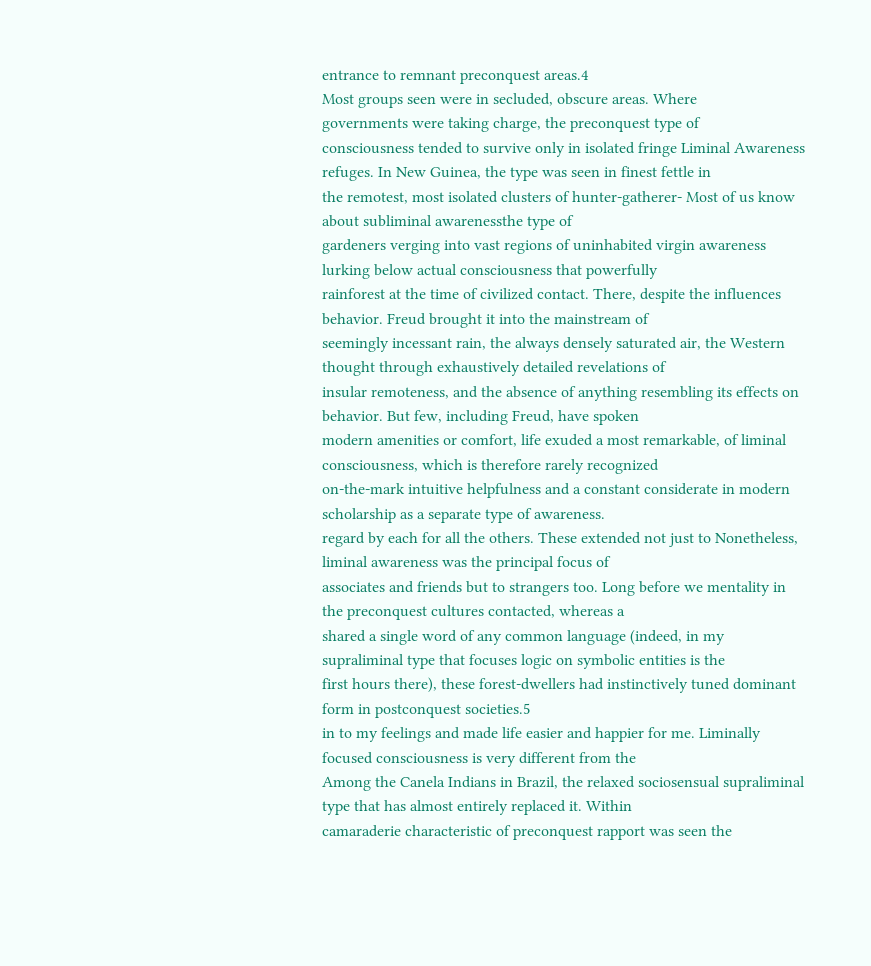entrance to remnant preconquest areas.4
Most groups seen were in secluded, obscure areas. Where
governments were taking charge, the preconquest type of
consciousness tended to survive only in isolated fringe Liminal Awareness
refuges. In New Guinea, the type was seen in finest fettle in
the remotest, most isolated clusters of hunter-gatherer- Most of us know about subliminal awarenessthe type of
gardeners verging into vast regions of uninhabited virgin awareness lurking below actual consciousness that powerfully
rainforest at the time of civilized contact. There, despite the influences behavior. Freud brought it into the mainstream of
seemingly incessant rain, the always densely saturated air, the Western thought through exhaustively detailed revelations of
insular remoteness, and the absence of anything resembling its effects on behavior. But few, including Freud, have spoken
modern amenities or comfort, life exuded a most remarkable, of liminal consciousness, which is therefore rarely recognized
on-the-mark intuitive helpfulness and a constant considerate in modern scholarship as a separate type of awareness.
regard by each for all the others. These extended not just to Nonetheless, liminal awareness was the principal focus of
associates and friends but to strangers too. Long before we mentality in the preconquest cultures contacted, whereas a
shared a single word of any common language (indeed, in my supraliminal type that focuses logic on symbolic entities is the
first hours there), these forest-dwellers had instinctively tuned dominant form in postconquest societies.5
in to my feelings and made life easier and happier for me. Liminally focused consciousness is very different from the
Among the Canela Indians in Brazil, the relaxed sociosensual supraliminal type that has almost entirely replaced it. Within
camaraderie characteristic of preconquest rapport was seen the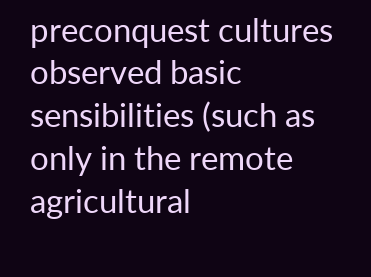preconquest cultures observed basic sensibilities (such as
only in the remote agricultural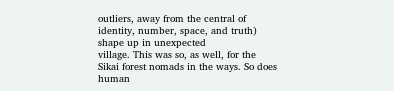outliers, away from the central of identity, number, space, and truth) shape up in unexpected
village. This was so, as well, for the Sikai forest nomads in the ways. So does human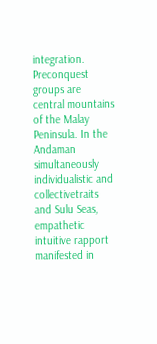integration. Preconquest groups are
central mountains of the Malay Peninsula. In the Andaman simultaneously individualistic and collectivetraits
and Sulu Seas, empathetic intuitive rapport manifested in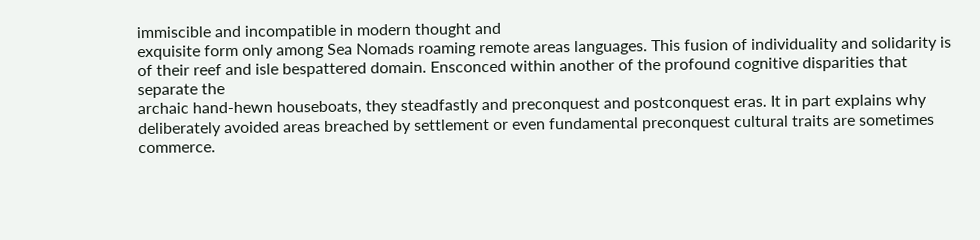immiscible and incompatible in modern thought and
exquisite form only among Sea Nomads roaming remote areas languages. This fusion of individuality and solidarity is
of their reef and isle bespattered domain. Ensconced within another of the profound cognitive disparities that separate the
archaic hand-hewn houseboats, they steadfastly and preconquest and postconquest eras. It in part explains why
deliberately avoided areas breached by settlement or even fundamental preconquest cultural traits are sometimes
commerce.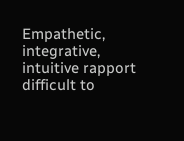Empathetic, integrative, intuitive rapport difficult to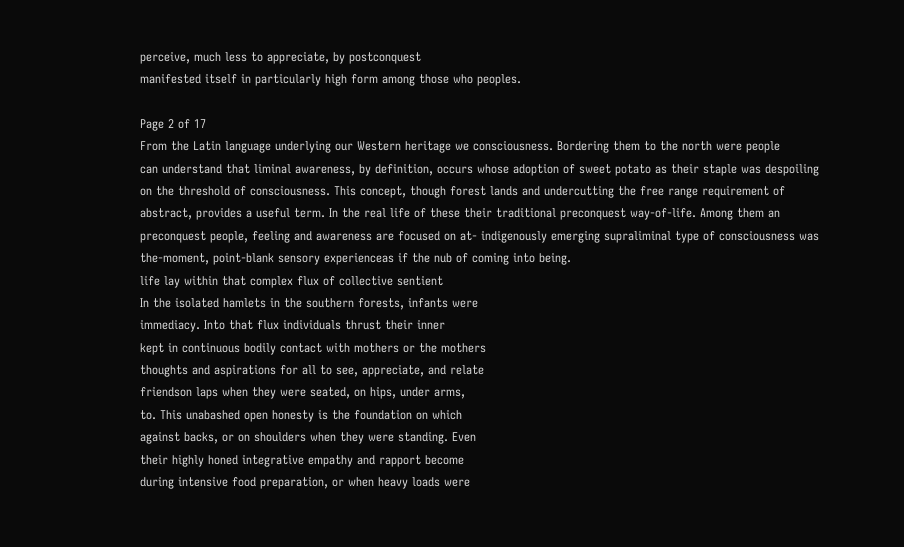perceive, much less to appreciate, by postconquest
manifested itself in particularly high form among those who peoples.

Page 2 of 17
From the Latin language underlying our Western heritage we consciousness. Bordering them to the north were people
can understand that liminal awareness, by definition, occurs whose adoption of sweet potato as their staple was despoiling
on the threshold of consciousness. This concept, though forest lands and undercutting the free range requirement of
abstract, provides a useful term. In the real life of these their traditional preconquest way-of-life. Among them an
preconquest people, feeling and awareness are focused on at- indigenously emerging supraliminal type of consciousness was
the-moment, point-blank sensory experienceas if the nub of coming into being.
life lay within that complex flux of collective sentient
In the isolated hamlets in the southern forests, infants were
immediacy. Into that flux individuals thrust their inner
kept in continuous bodily contact with mothers or the mothers
thoughts and aspirations for all to see, appreciate, and relate
friendson laps when they were seated, on hips, under arms,
to. This unabashed open honesty is the foundation on which
against backs, or on shoulders when they were standing. Even
their highly honed integrative empathy and rapport become
during intensive food preparation, or when heavy loads were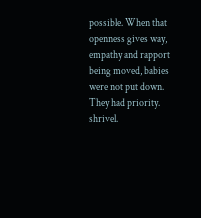possible. When that openness gives way, empathy and rapport
being moved, babies were not put down. They had priority.
shrivel.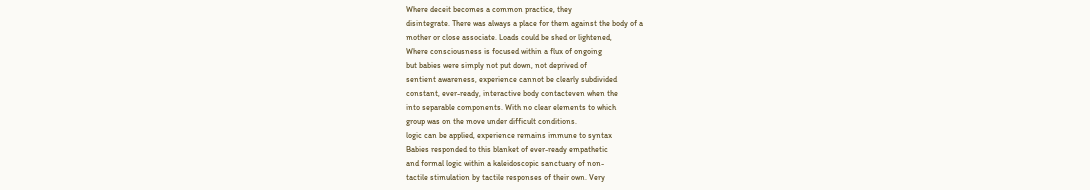Where deceit becomes a common practice, they
disintegrate. There was always a place for them against the body of a
mother or close associate. Loads could be shed or lightened,
Where consciousness is focused within a flux of ongoing
but babies were simply not put down, not deprived of
sentient awareness, experience cannot be clearly subdivided
constant, ever-ready, interactive body contacteven when the
into separable components. With no clear elements to which
group was on the move under difficult conditions.
logic can be applied, experience remains immune to syntax
Babies responded to this blanket of ever-ready empathetic
and formal logic within a kaleidoscopic sanctuary of non-
tactile stimulation by tactile responses of their own. Very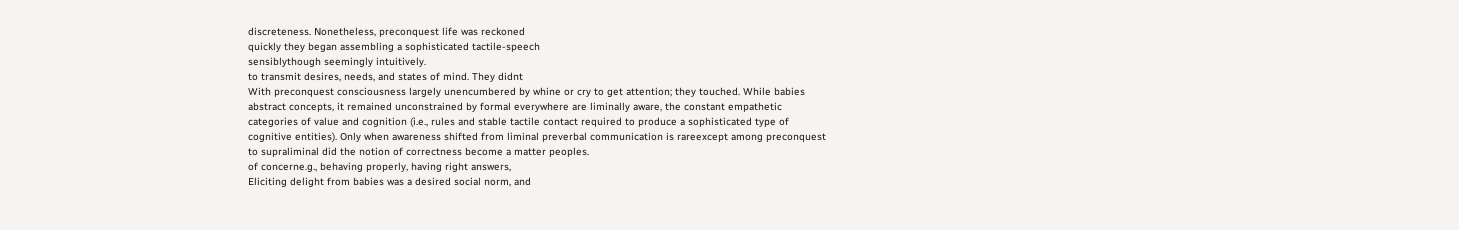discreteness. Nonetheless, preconquest life was reckoned
quickly they began assembling a sophisticated tactile-speech
sensiblythough seemingly intuitively.
to transmit desires, needs, and states of mind. They didnt
With preconquest consciousness largely unencumbered by whine or cry to get attention; they touched. While babies
abstract concepts, it remained unconstrained by formal everywhere are liminally aware, the constant empathetic
categories of value and cognition (i.e., rules and stable tactile contact required to produce a sophisticated type of
cognitive entities). Only when awareness shifted from liminal preverbal communication is rareexcept among preconquest
to supraliminal did the notion of correctness become a matter peoples.
of concerne.g., behaving properly, having right answers,
Eliciting delight from babies was a desired social norm, and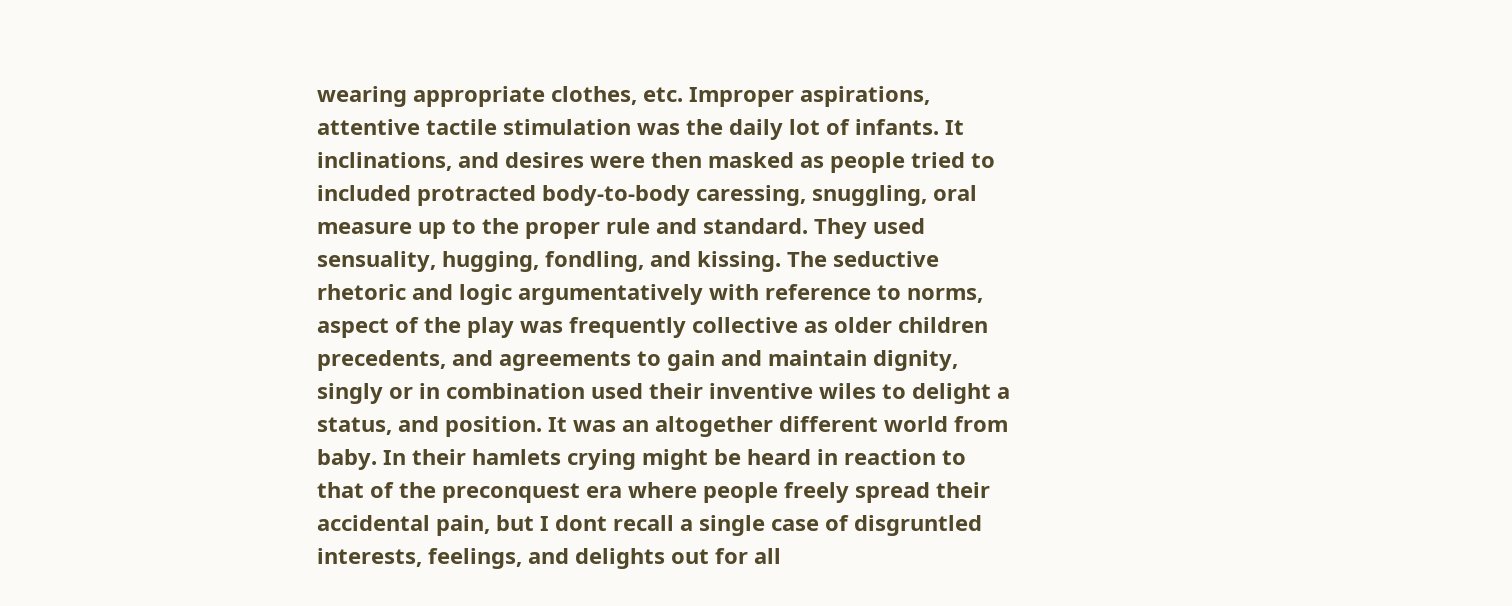wearing appropriate clothes, etc. Improper aspirations,
attentive tactile stimulation was the daily lot of infants. It
inclinations, and desires were then masked as people tried to
included protracted body-to-body caressing, snuggling, oral
measure up to the proper rule and standard. They used
sensuality, hugging, fondling, and kissing. The seductive
rhetoric and logic argumentatively with reference to norms,
aspect of the play was frequently collective as older children
precedents, and agreements to gain and maintain dignity,
singly or in combination used their inventive wiles to delight a
status, and position. It was an altogether different world from
baby. In their hamlets crying might be heard in reaction to
that of the preconquest era where people freely spread their
accidental pain, but I dont recall a single case of disgruntled
interests, feelings, and delights out for all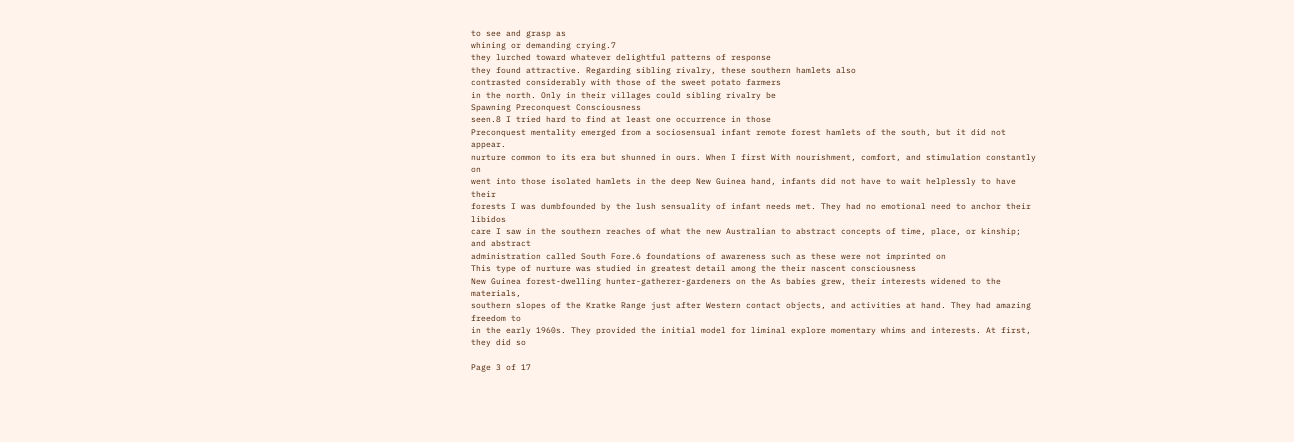to see and grasp as
whining or demanding crying.7
they lurched toward whatever delightful patterns of response
they found attractive. Regarding sibling rivalry, these southern hamlets also
contrasted considerably with those of the sweet potato farmers
in the north. Only in their villages could sibling rivalry be
Spawning Preconquest Consciousness
seen.8 I tried hard to find at least one occurrence in those
Preconquest mentality emerged from a sociosensual infant remote forest hamlets of the south, but it did not appear.
nurture common to its era but shunned in ours. When I first With nourishment, comfort, and stimulation constantly on
went into those isolated hamlets in the deep New Guinea hand, infants did not have to wait helplessly to have their
forests I was dumbfounded by the lush sensuality of infant needs met. They had no emotional need to anchor their libidos
care I saw in the southern reaches of what the new Australian to abstract concepts of time, place, or kinship; and abstract
administration called South Fore.6 foundations of awareness such as these were not imprinted on
This type of nurture was studied in greatest detail among the their nascent consciousness
New Guinea forest-dwelling hunter-gatherer-gardeners on the As babies grew, their interests widened to the materials,
southern slopes of the Kratke Range just after Western contact objects, and activities at hand. They had amazing freedom to
in the early 1960s. They provided the initial model for liminal explore momentary whims and interests. At first, they did so

Page 3 of 17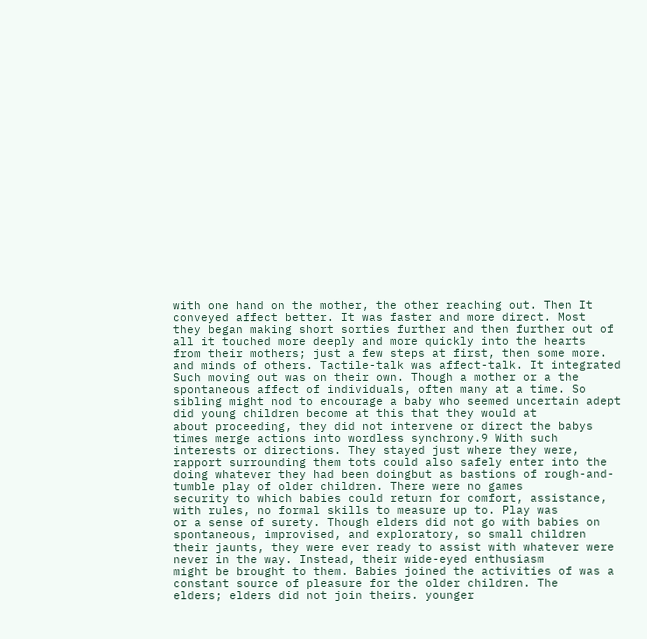with one hand on the mother, the other reaching out. Then It conveyed affect better. It was faster and more direct. Most
they began making short sorties further and then further out of all it touched more deeply and more quickly into the hearts
from their mothers; just a few steps at first, then some more. and minds of others. Tactile-talk was affect-talk. It integrated
Such moving out was on their own. Though a mother or a the spontaneous affect of individuals, often many at a time. So
sibling might nod to encourage a baby who seemed uncertain adept did young children become at this that they would at
about proceeding, they did not intervene or direct the babys times merge actions into wordless synchrony.9 With such
interests or directions. They stayed just where they were, rapport surrounding them tots could also safely enter into the
doing whatever they had been doingbut as bastions of rough-and-tumble play of older children. There were no games
security to which babies could return for comfort, assistance, with rules, no formal skills to measure up to. Play was
or a sense of surety. Though elders did not go with babies on spontaneous, improvised, and exploratory, so small children
their jaunts, they were ever ready to assist with whatever were never in the way. Instead, their wide-eyed enthusiasm
might be brought to them. Babies joined the activities of was a constant source of pleasure for the older children. The
elders; elders did not join theirs. younger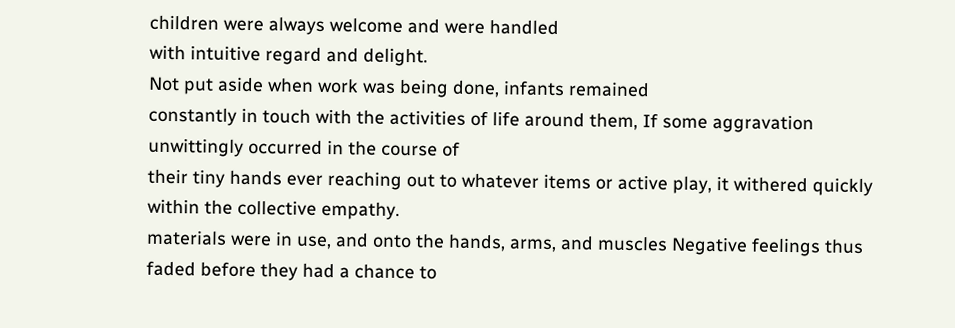children were always welcome and were handled
with intuitive regard and delight.
Not put aside when work was being done, infants remained
constantly in touch with the activities of life around them, If some aggravation unwittingly occurred in the course of
their tiny hands ever reaching out to whatever items or active play, it withered quickly within the collective empathy.
materials were in use, and onto the hands, arms, and muscles Negative feelings thus faded before they had a chance to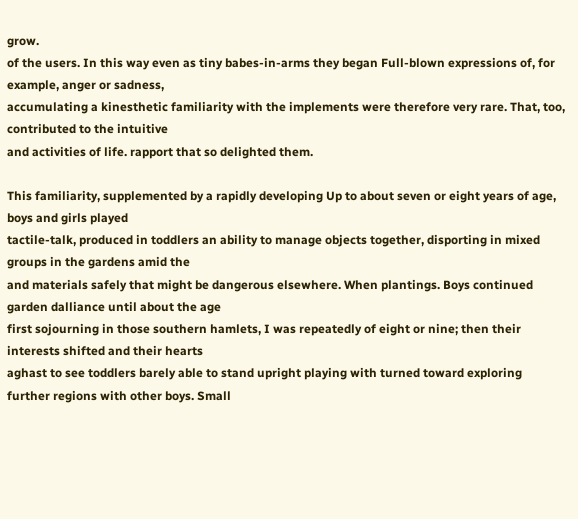grow.
of the users. In this way even as tiny babes-in-arms they began Full-blown expressions of, for example, anger or sadness,
accumulating a kinesthetic familiarity with the implements were therefore very rare. That, too, contributed to the intuitive
and activities of life. rapport that so delighted them.

This familiarity, supplemented by a rapidly developing Up to about seven or eight years of age, boys and girls played
tactile-talk, produced in toddlers an ability to manage objects together, disporting in mixed groups in the gardens amid the
and materials safely that might be dangerous elsewhere. When plantings. Boys continued garden dalliance until about the age
first sojourning in those southern hamlets, I was repeatedly of eight or nine; then their interests shifted and their hearts
aghast to see toddlers barely able to stand upright playing with turned toward exploring further regions with other boys. Small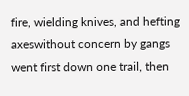fire, wielding knives, and hefting axeswithout concern by gangs went first down one trail, then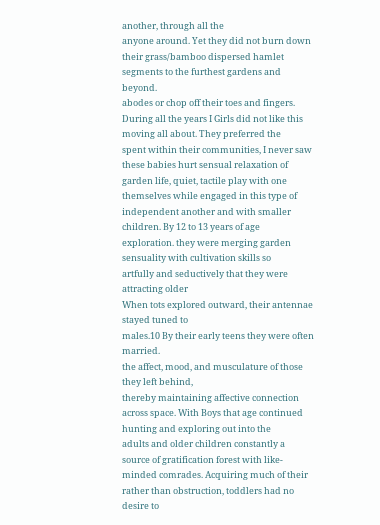another, through all the
anyone around. Yet they did not burn down their grass/bamboo dispersed hamlet segments to the furthest gardens and beyond.
abodes or chop off their toes and fingers. During all the years I Girls did not like this moving all about. They preferred the
spent within their communities, I never saw these babies hurt sensual relaxation of garden life, quiet, tactile play with one
themselves while engaged in this type of independent another and with smaller children. By 12 to 13 years of age
exploration. they were merging garden sensuality with cultivation skills so
artfully and seductively that they were attracting older
When tots explored outward, their antennae stayed tuned to
males.10 By their early teens they were often married.
the affect, mood, and musculature of those they left behind,
thereby maintaining affective connection across space. With Boys that age continued hunting and exploring out into the
adults and older children constantly a source of gratification forest with like-minded comrades. Acquiring much of their
rather than obstruction, toddlers had no desire to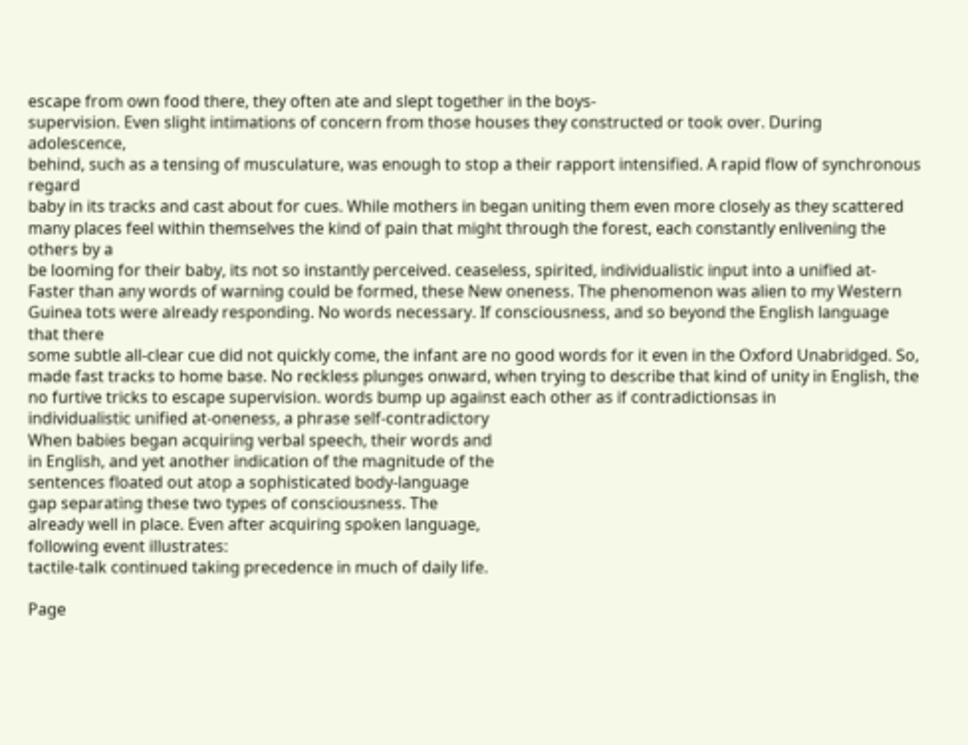escape from own food there, they often ate and slept together in the boys-
supervision. Even slight intimations of concern from those houses they constructed or took over. During adolescence,
behind, such as a tensing of musculature, was enough to stop a their rapport intensified. A rapid flow of synchronous regard
baby in its tracks and cast about for cues. While mothers in began uniting them even more closely as they scattered
many places feel within themselves the kind of pain that might through the forest, each constantly enlivening the others by a
be looming for their baby, its not so instantly perceived. ceaseless, spirited, individualistic input into a unified at-
Faster than any words of warning could be formed, these New oneness. The phenomenon was alien to my Western
Guinea tots were already responding. No words necessary. If consciousness, and so beyond the English language that there
some subtle all-clear cue did not quickly come, the infant are no good words for it even in the Oxford Unabridged. So,
made fast tracks to home base. No reckless plunges onward, when trying to describe that kind of unity in English, the
no furtive tricks to escape supervision. words bump up against each other as if contradictionsas in
individualistic unified at-oneness, a phrase self-contradictory
When babies began acquiring verbal speech, their words and
in English, and yet another indication of the magnitude of the
sentences floated out atop a sophisticated body-language
gap separating these two types of consciousness. The
already well in place. Even after acquiring spoken language,
following event illustrates:
tactile-talk continued taking precedence in much of daily life.

Page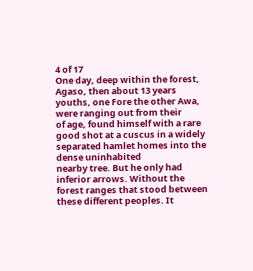4 of 17
One day, deep within the forest, Agaso, then about 13 years youths, one Fore the other Awa, were ranging out from their
of age, found himself with a rare good shot at a cuscus in a widely separated hamlet homes into the dense uninhabited
nearby tree. But he only had inferior arrows. Without the forest ranges that stood between these different peoples. It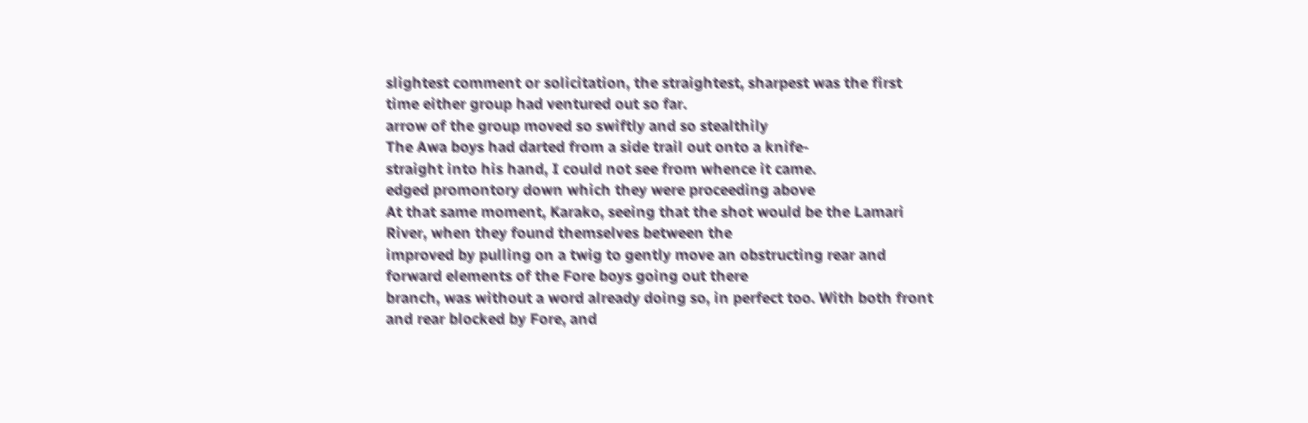slightest comment or solicitation, the straightest, sharpest was the first time either group had ventured out so far.
arrow of the group moved so swiftly and so stealthily
The Awa boys had darted from a side trail out onto a knife-
straight into his hand, I could not see from whence it came.
edged promontory down which they were proceeding above
At that same moment, Karako, seeing that the shot would be the Lamari River, when they found themselves between the
improved by pulling on a twig to gently move an obstructing rear and forward elements of the Fore boys going out there
branch, was without a word already doing so, in perfect too. With both front and rear blocked by Fore, and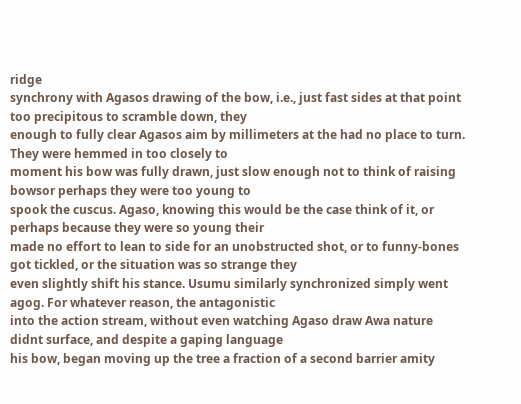ridge
synchrony with Agasos drawing of the bow, i.e., just fast sides at that point too precipitous to scramble down, they
enough to fully clear Agasos aim by millimeters at the had no place to turn. They were hemmed in too closely to
moment his bow was fully drawn, just slow enough not to think of raising bowsor perhaps they were too young to
spook the cuscus. Agaso, knowing this would be the case think of it, or perhaps because they were so young their
made no effort to lean to side for an unobstructed shot, or to funny-bones got tickled, or the situation was so strange they
even slightly shift his stance. Usumu similarly synchronized simply went agog. For whatever reason, the antagonistic
into the action stream, without even watching Agaso draw Awa nature didnt surface, and despite a gaping language
his bow, began moving up the tree a fraction of a second barrier amity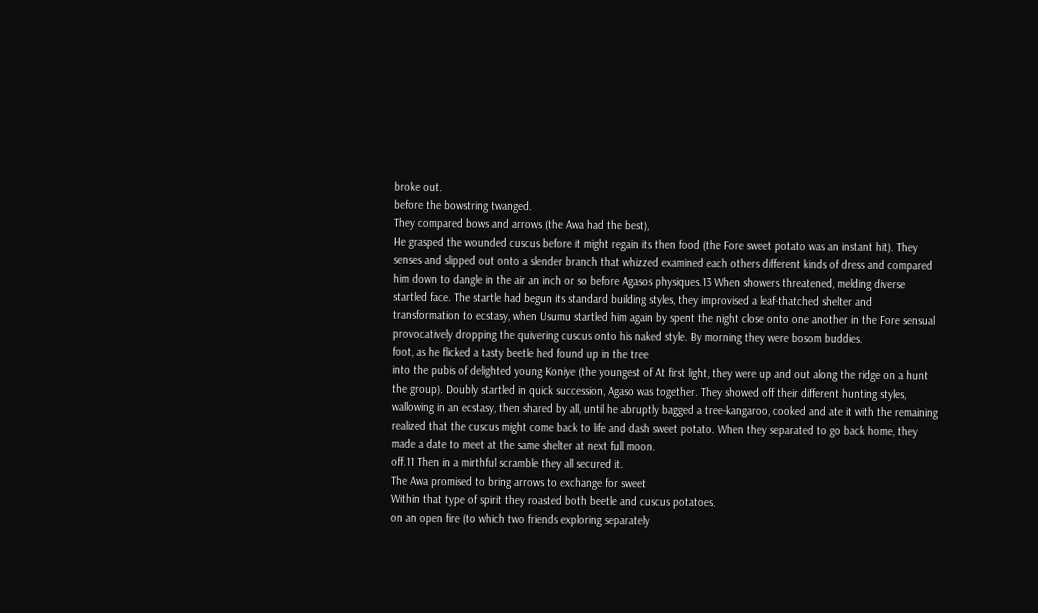broke out.
before the bowstring twanged.
They compared bows and arrows (the Awa had the best),
He grasped the wounded cuscus before it might regain its then food (the Fore sweet potato was an instant hit). They
senses and slipped out onto a slender branch that whizzed examined each others different kinds of dress and compared
him down to dangle in the air an inch or so before Agasos physiques.13 When showers threatened, melding diverse
startled face. The startle had begun its standard building styles, they improvised a leaf-thatched shelter and
transformation to ecstasy, when Usumu startled him again by spent the night close onto one another in the Fore sensual
provocatively dropping the quivering cuscus onto his naked style. By morning they were bosom buddies.
foot, as he flicked a tasty beetle hed found up in the tree
into the pubis of delighted young Koniye (the youngest of At first light, they were up and out along the ridge on a hunt
the group). Doubly startled in quick succession, Agaso was together. They showed off their different hunting styles,
wallowing in an ecstasy, then shared by all, until he abruptly bagged a tree-kangaroo, cooked and ate it with the remaining
realized that the cuscus might come back to life and dash sweet potato. When they separated to go back home, they
made a date to meet at the same shelter at next full moon.
off.11 Then in a mirthful scramble they all secured it.
The Awa promised to bring arrows to exchange for sweet
Within that type of spirit they roasted both beetle and cuscus potatoes.
on an open fire (to which two friends exploring separately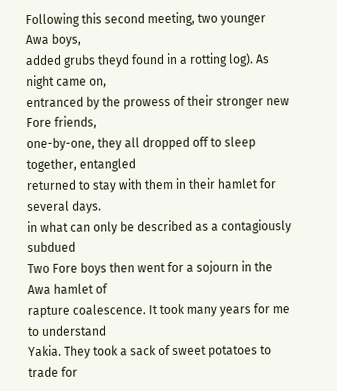Following this second meeting, two younger Awa boys,
added grubs theyd found in a rotting log). As night came on,
entranced by the prowess of their stronger new Fore friends,
one-by-one, they all dropped off to sleep together, entangled
returned to stay with them in their hamlet for several days.
in what can only be described as a contagiously subdued
Two Fore boys then went for a sojourn in the Awa hamlet of
rapture coalescence. It took many years for me to understand
Yakia. They took a sack of sweet potatoes to trade for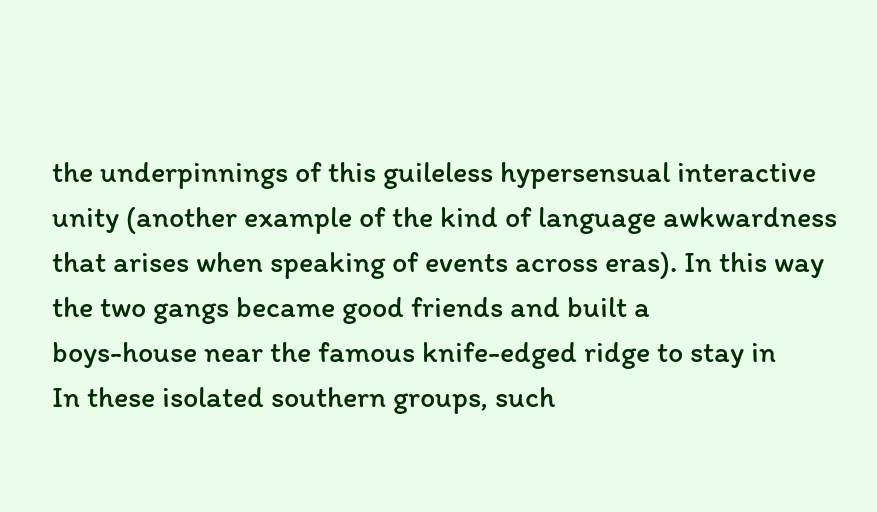the underpinnings of this guileless hypersensual interactive
unity (another example of the kind of language awkwardness
that arises when speaking of events across eras). In this way the two gangs became good friends and built a
boys-house near the famous knife-edged ridge to stay in
In these isolated southern groups, such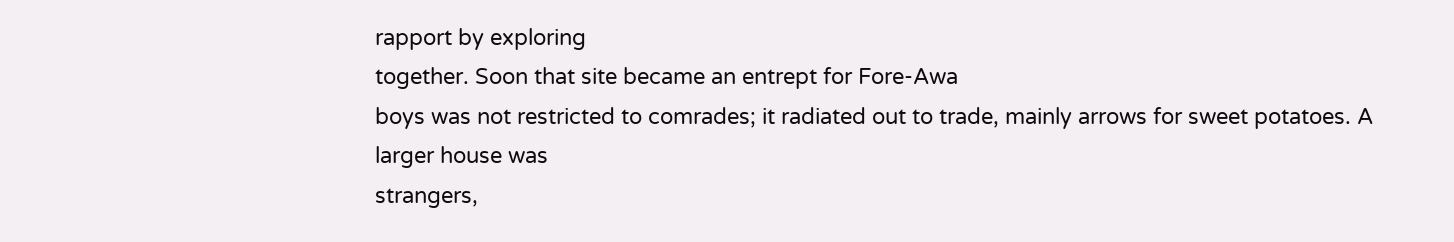rapport by exploring
together. Soon that site became an entrept for Fore-Awa
boys was not restricted to comrades; it radiated out to trade, mainly arrows for sweet potatoes. A larger house was
strangers,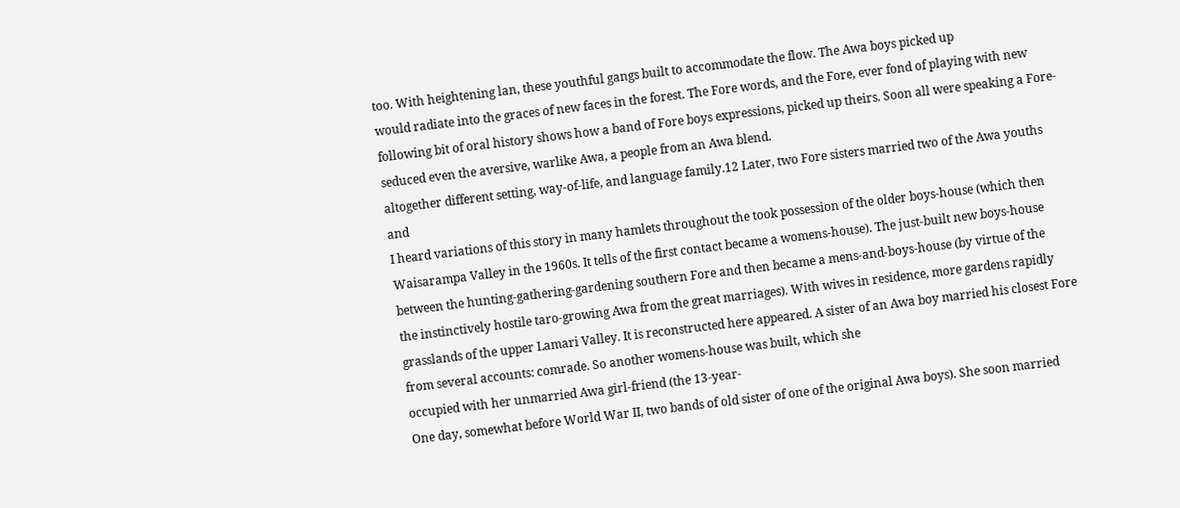too. With heightening lan, these youthful gangs built to accommodate the flow. The Awa boys picked up
would radiate into the graces of new faces in the forest. The Fore words, and the Fore, ever fond of playing with new
following bit of oral history shows how a band of Fore boys expressions, picked up theirs. Soon all were speaking a Fore-
seduced even the aversive, warlike Awa, a people from an Awa blend.
altogether different setting, way-of-life, and language family.12 Later, two Fore sisters married two of the Awa youths and
I heard variations of this story in many hamlets throughout the took possession of the older boys-house (which then
Waisarampa Valley in the 1960s. It tells of the first contact became a womens-house). The just-built new boys-house
between the hunting-gathering-gardening southern Fore and then became a mens-and-boys-house (by virtue of the
the instinctively hostile taro-growing Awa from the great marriages). With wives in residence, more gardens rapidly
grasslands of the upper Lamari Valley. It is reconstructed here appeared. A sister of an Awa boy married his closest Fore
from several accounts: comrade. So another womens-house was built, which she
occupied with her unmarried Awa girl-friend (the 13-year-
One day, somewhat before World War II, two bands of old sister of one of the original Awa boys). She soon married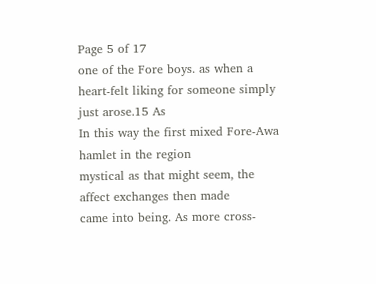Page 5 of 17
one of the Fore boys. as when a heart-felt liking for someone simply just arose.15 As
In this way the first mixed Fore-Awa hamlet in the region
mystical as that might seem, the affect exchanges then made
came into being. As more cross-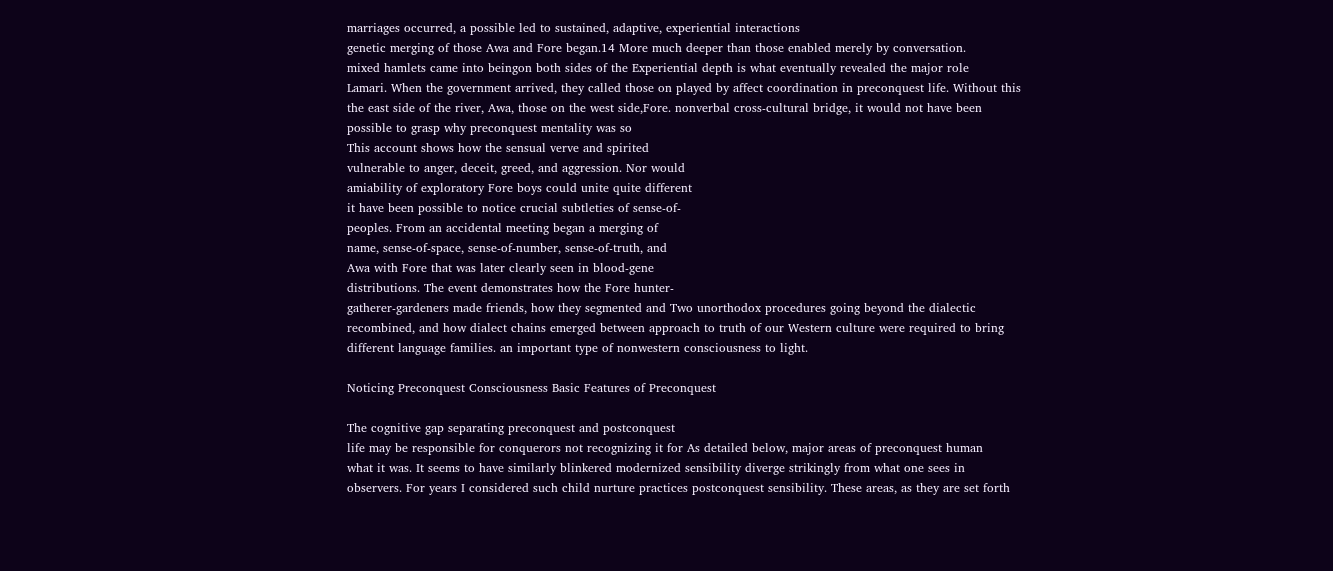marriages occurred, a possible led to sustained, adaptive, experiential interactions
genetic merging of those Awa and Fore began.14 More much deeper than those enabled merely by conversation.
mixed hamlets came into beingon both sides of the Experiential depth is what eventually revealed the major role
Lamari. When the government arrived, they called those on played by affect coordination in preconquest life. Without this
the east side of the river, Awa, those on the west side,Fore. nonverbal cross-cultural bridge, it would not have been
possible to grasp why preconquest mentality was so
This account shows how the sensual verve and spirited
vulnerable to anger, deceit, greed, and aggression. Nor would
amiability of exploratory Fore boys could unite quite different
it have been possible to notice crucial subtleties of sense-of-
peoples. From an accidental meeting began a merging of
name, sense-of-space, sense-of-number, sense-of-truth, and
Awa with Fore that was later clearly seen in blood-gene
distributions. The event demonstrates how the Fore hunter-
gatherer-gardeners made friends, how they segmented and Two unorthodox procedures going beyond the dialectic
recombined, and how dialect chains emerged between approach to truth of our Western culture were required to bring
different language families. an important type of nonwestern consciousness to light.

Noticing Preconquest Consciousness Basic Features of Preconquest

The cognitive gap separating preconquest and postconquest
life may be responsible for conquerors not recognizing it for As detailed below, major areas of preconquest human
what it was. It seems to have similarly blinkered modernized sensibility diverge strikingly from what one sees in
observers. For years I considered such child nurture practices postconquest sensibility. These areas, as they are set forth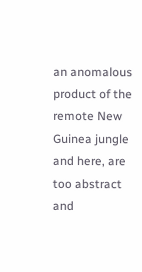an anomalous product of the remote New Guinea jungle and here, are too abstract and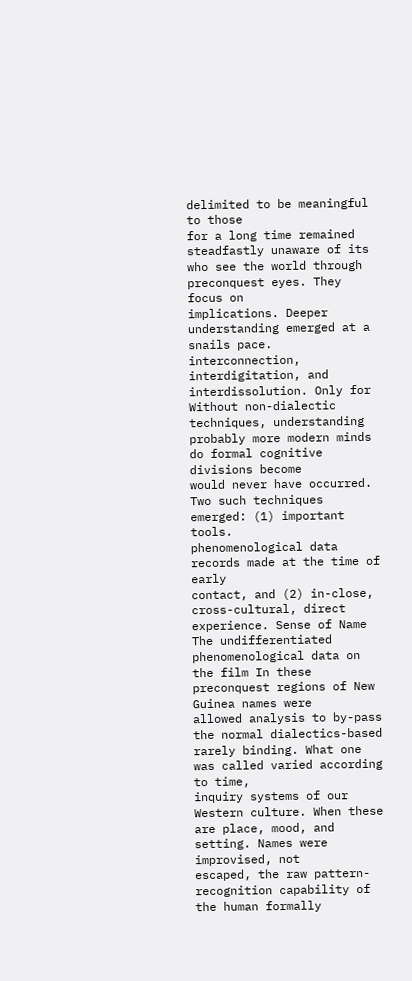delimited to be meaningful to those
for a long time remained steadfastly unaware of its who see the world through preconquest eyes. They focus on
implications. Deeper understanding emerged at a snails pace. interconnection, interdigitation, and interdissolution. Only for
Without non-dialectic techniques, understanding probably more modern minds do formal cognitive divisions become
would never have occurred. Two such techniques emerged: (1) important tools.
phenomenological data records made at the time of early
contact, and (2) in-close, cross-cultural, direct experience. Sense of Name
The undifferentiated phenomenological data on the film In these preconquest regions of New Guinea names were
allowed analysis to by-pass the normal dialectics-based rarely binding. What one was called varied according to time,
inquiry systems of our Western culture. When these are place, mood, and setting. Names were improvised, not
escaped, the raw pattern-recognition capability of the human formally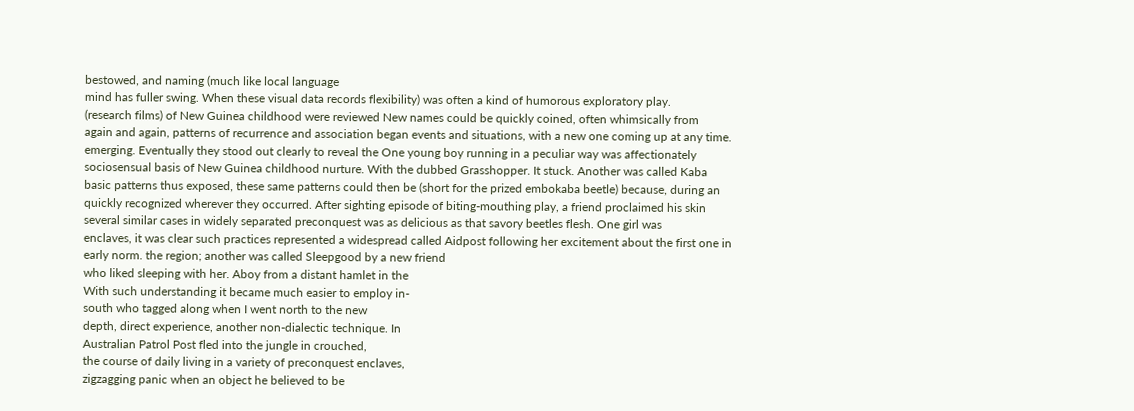bestowed, and naming (much like local language
mind has fuller swing. When these visual data records flexibility) was often a kind of humorous exploratory play.
(research films) of New Guinea childhood were reviewed New names could be quickly coined, often whimsically from
again and again, patterns of recurrence and association began events and situations, with a new one coming up at any time.
emerging. Eventually they stood out clearly to reveal the One young boy running in a peculiar way was affectionately
sociosensual basis of New Guinea childhood nurture. With the dubbed Grasshopper. It stuck. Another was called Kaba
basic patterns thus exposed, these same patterns could then be (short for the prized embokaba beetle) because, during an
quickly recognized wherever they occurred. After sighting episode of biting-mouthing play, a friend proclaimed his skin
several similar cases in widely separated preconquest was as delicious as that savory beetles flesh. One girl was
enclaves, it was clear such practices represented a widespread called Aidpost following her excitement about the first one in
early norm. the region; another was called Sleepgood by a new friend
who liked sleeping with her. Aboy from a distant hamlet in the
With such understanding it became much easier to employ in-
south who tagged along when I went north to the new
depth, direct experience, another non-dialectic technique. In
Australian Patrol Post fled into the jungle in crouched,
the course of daily living in a variety of preconquest enclaves,
zigzagging panic when an object he believed to be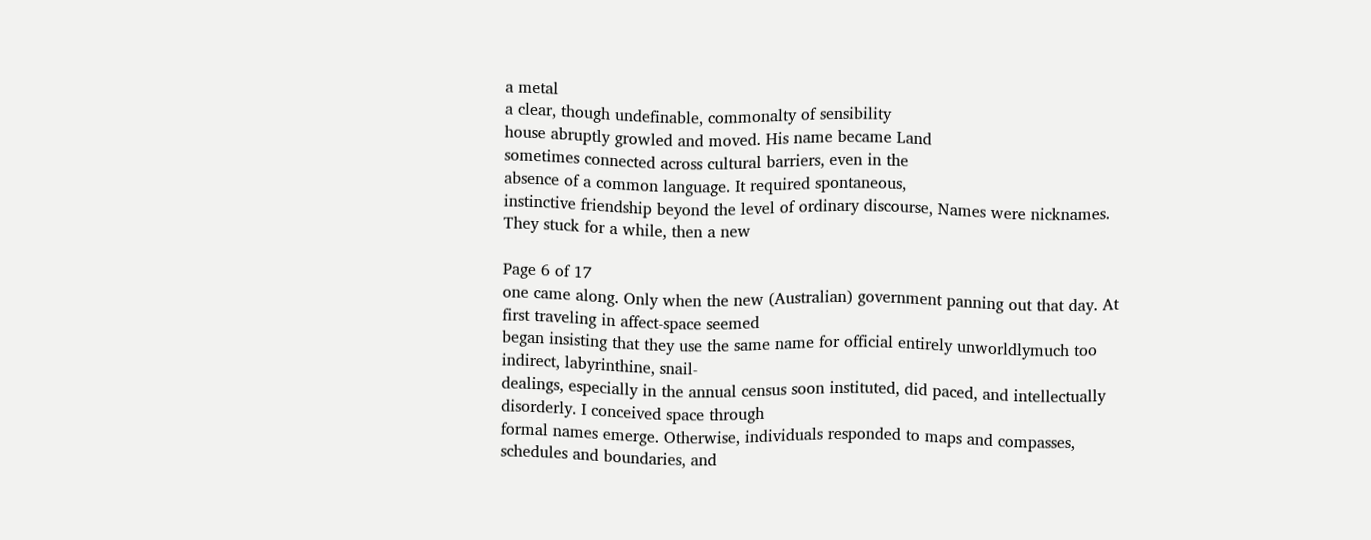a metal
a clear, though undefinable, commonalty of sensibility
house abruptly growled and moved. His name became Land
sometimes connected across cultural barriers, even in the
absence of a common language. It required spontaneous,
instinctive friendship beyond the level of ordinary discourse, Names were nicknames. They stuck for a while, then a new

Page 6 of 17
one came along. Only when the new (Australian) government panning out that day. At first traveling in affect-space seemed
began insisting that they use the same name for official entirely unworldlymuch too indirect, labyrinthine, snail-
dealings, especially in the annual census soon instituted, did paced, and intellectually disorderly. I conceived space through
formal names emerge. Otherwise, individuals responded to maps and compasses, schedules and boundaries, and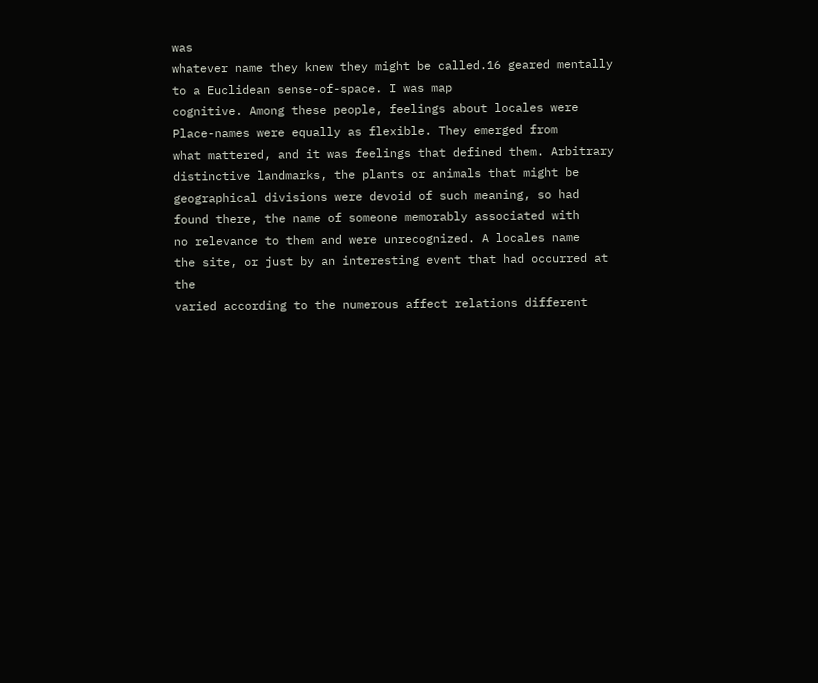was
whatever name they knew they might be called.16 geared mentally to a Euclidean sense-of-space. I was map
cognitive. Among these people, feelings about locales were
Place-names were equally as flexible. They emerged from
what mattered, and it was feelings that defined them. Arbitrary
distinctive landmarks, the plants or animals that might be
geographical divisions were devoid of such meaning, so had
found there, the name of someone memorably associated with
no relevance to them and were unrecognized. A locales name
the site, or just by an interesting event that had occurred at the
varied according to the numerous affect relations different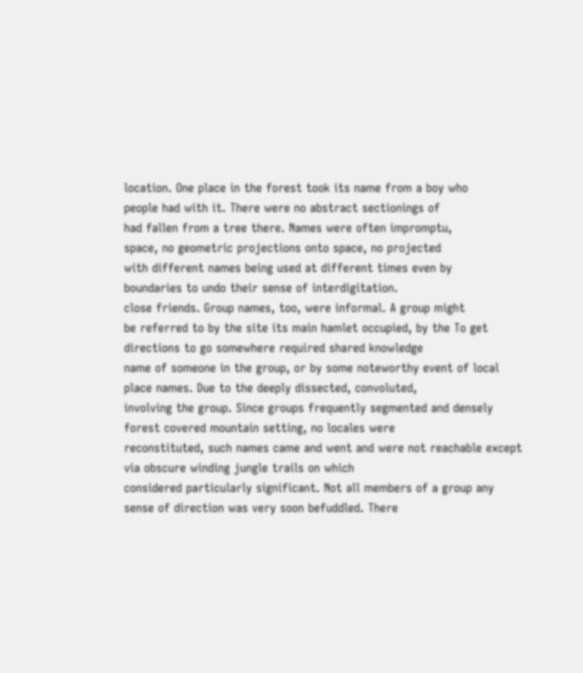location. One place in the forest took its name from a boy who
people had with it. There were no abstract sectionings of
had fallen from a tree there. Names were often impromptu,
space, no geometric projections onto space, no projected
with different names being used at different times even by
boundaries to undo their sense of interdigitation.
close friends. Group names, too, were informal. A group might
be referred to by the site its main hamlet occupied, by the To get directions to go somewhere required shared knowledge
name of someone in the group, or by some noteworthy event of local place names. Due to the deeply dissected, convoluted,
involving the group. Since groups frequently segmented and densely forest covered mountain setting, no locales were
reconstituted, such names came and went and were not reachable except via obscure winding jungle trails on which
considered particularly significant. Not all members of a group any sense of direction was very soon befuddled. There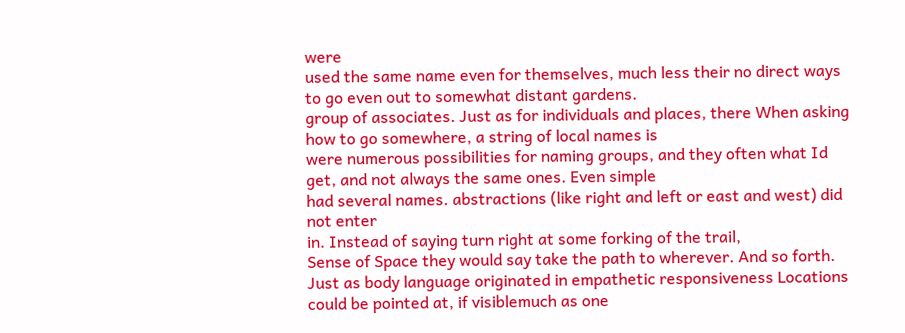were
used the same name even for themselves, much less their no direct ways to go even out to somewhat distant gardens.
group of associates. Just as for individuals and places, there When asking how to go somewhere, a string of local names is
were numerous possibilities for naming groups, and they often what Id get, and not always the same ones. Even simple
had several names. abstractions (like right and left or east and west) did not enter
in. Instead of saying turn right at some forking of the trail,
Sense of Space they would say take the path to wherever. And so forth.
Just as body language originated in empathetic responsiveness Locations could be pointed at, if visiblemuch as one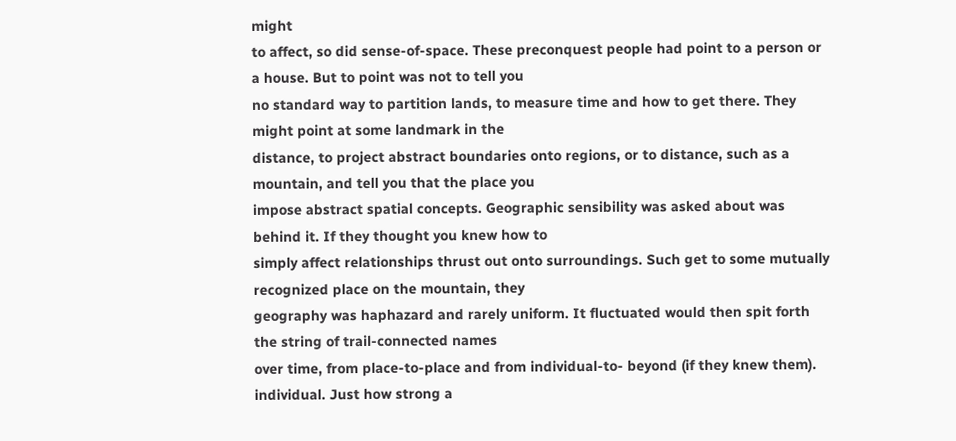might
to affect, so did sense-of-space. These preconquest people had point to a person or a house. But to point was not to tell you
no standard way to partition lands, to measure time and how to get there. They might point at some landmark in the
distance, to project abstract boundaries onto regions, or to distance, such as a mountain, and tell you that the place you
impose abstract spatial concepts. Geographic sensibility was asked about was behind it. If they thought you knew how to
simply affect relationships thrust out onto surroundings. Such get to some mutually recognized place on the mountain, they
geography was haphazard and rarely uniform. It fluctuated would then spit forth the string of trail-connected names
over time, from place-to-place and from individual-to- beyond (if they knew them).
individual. Just how strong a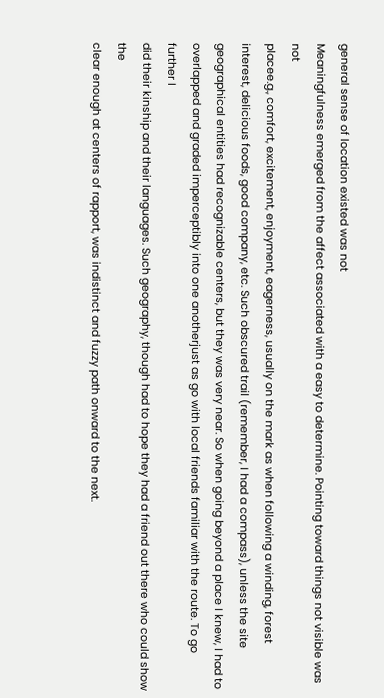general sense of location existed was not
Meaningfulness emerged from the affect associated with a easy to determine. Pointing toward things not visible was not
placee.g., comfort, excitement, enjoyment, eagerness, usually on the mark as when following a winding, forest
interest, delicious foods, good company, etc. Such obscured trail (remember, I had a compass), unless the site
geographical entities had recognizable centers, but they was very near. So when going beyond a place I knew, I had to
overlapped and graded imperceptibly into one anotherjust as go with local friends familiar with the route. To go further I
did their kinship and their languages. Such geography, though had to hope they had a friend out there who could show the
clear enough at centers of rapport, was indistinct and fuzzy path onward to the next.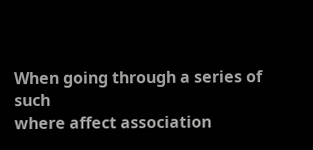When going through a series of such
where affect association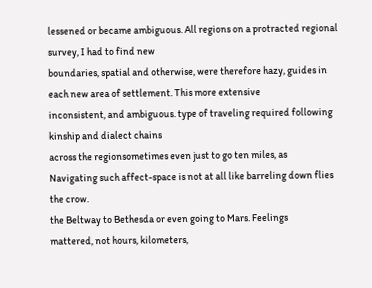lessened or became ambiguous. All regions on a protracted regional survey, I had to find new
boundaries, spatial and otherwise, were therefore hazy, guides in each new area of settlement. This more extensive
inconsistent, and ambiguous. type of traveling required following kinship and dialect chains
across the regionsometimes even just to go ten miles, as
Navigating such affect-space is not at all like barreling down flies the crow.
the Beltway to Bethesda or even going to Mars. Feelings
mattered, not hours, kilometers,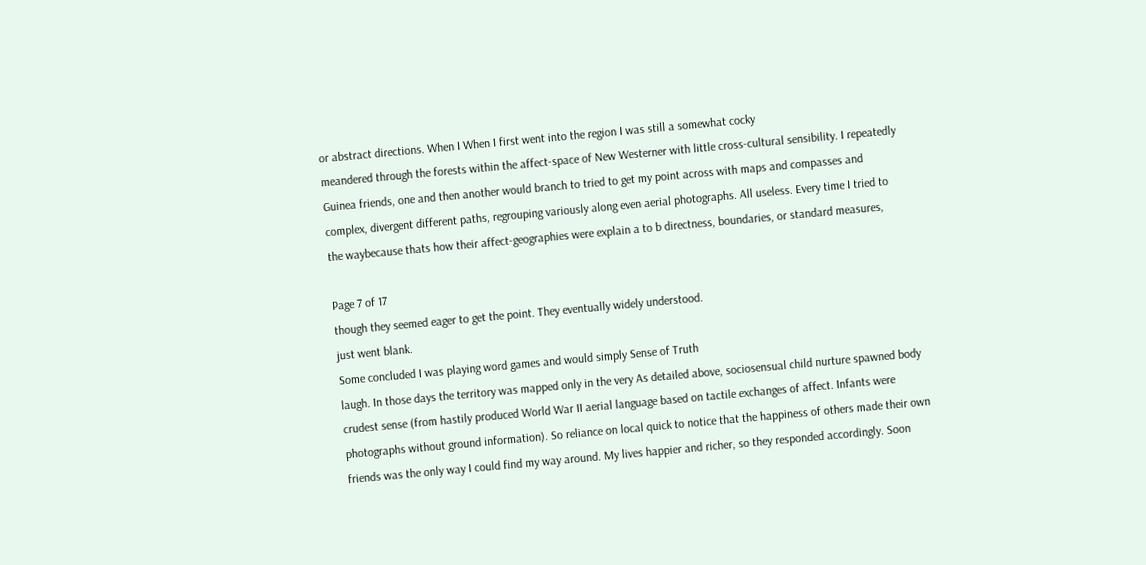or abstract directions. When I When I first went into the region I was still a somewhat cocky
meandered through the forests within the affect-space of New Westerner with little cross-cultural sensibility. I repeatedly
Guinea friends, one and then another would branch to tried to get my point across with maps and compasses and
complex, divergent different paths, regrouping variously along even aerial photographs. All useless. Every time I tried to
the waybecause thats how their affect-geographies were explain a to b directness, boundaries, or standard measures,

Page 7 of 17
though they seemed eager to get the point. They eventually widely understood.
just went blank.
Some concluded I was playing word games and would simply Sense of Truth
laugh. In those days the territory was mapped only in the very As detailed above, sociosensual child nurture spawned body
crudest sense (from hastily produced World War II aerial language based on tactile exchanges of affect. Infants were
photographs without ground information). So reliance on local quick to notice that the happiness of others made their own
friends was the only way I could find my way around. My lives happier and richer, so they responded accordingly. Soon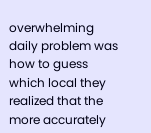overwhelming daily problem was how to guess which local they realized that the more accurately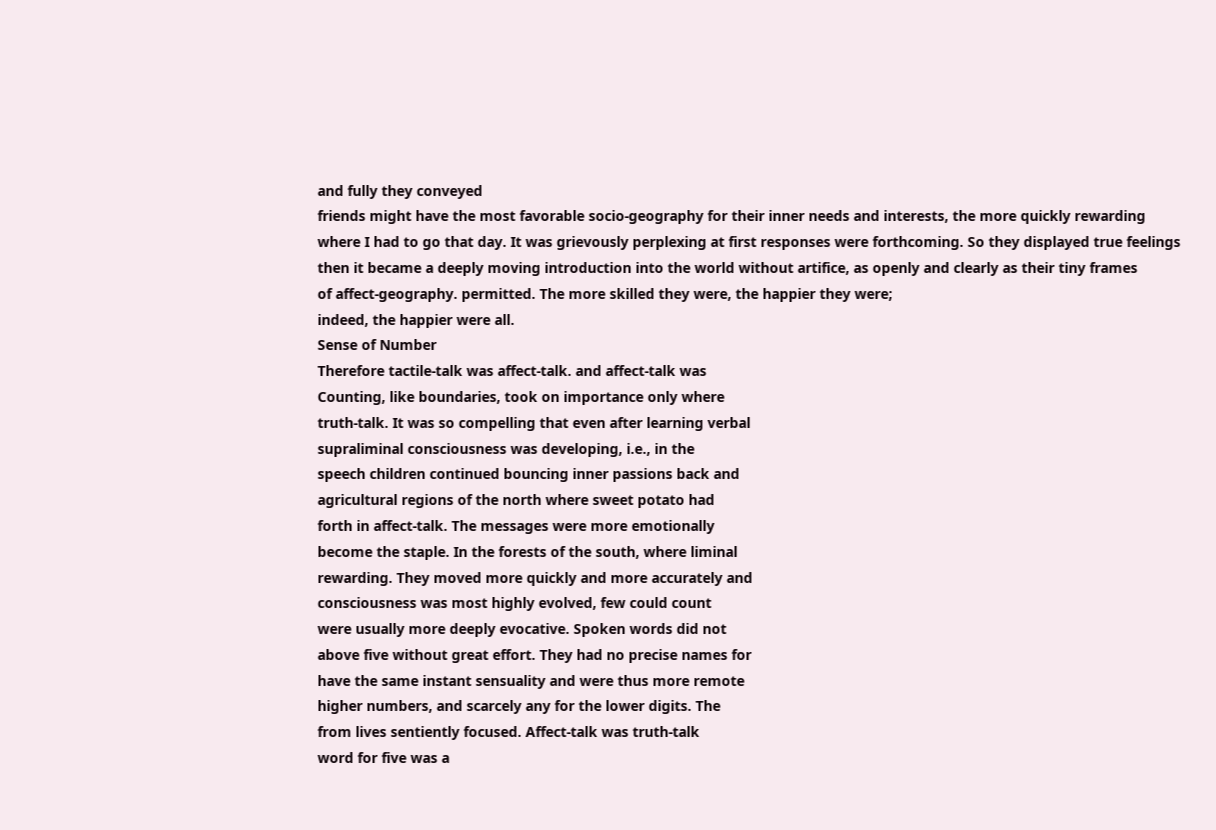and fully they conveyed
friends might have the most favorable socio-geography for their inner needs and interests, the more quickly rewarding
where I had to go that day. It was grievously perplexing at first responses were forthcoming. So they displayed true feelings
then it became a deeply moving introduction into the world without artifice, as openly and clearly as their tiny frames
of affect-geography. permitted. The more skilled they were, the happier they were;
indeed, the happier were all.
Sense of Number
Therefore tactile-talk was affect-talk. and affect-talk was
Counting, like boundaries, took on importance only where
truth-talk. It was so compelling that even after learning verbal
supraliminal consciousness was developing, i.e., in the
speech children continued bouncing inner passions back and
agricultural regions of the north where sweet potato had
forth in affect-talk. The messages were more emotionally
become the staple. In the forests of the south, where liminal
rewarding. They moved more quickly and more accurately and
consciousness was most highly evolved, few could count
were usually more deeply evocative. Spoken words did not
above five without great effort. They had no precise names for
have the same instant sensuality and were thus more remote
higher numbers, and scarcely any for the lower digits. The
from lives sentiently focused. Affect-talk was truth-talk
word for five was a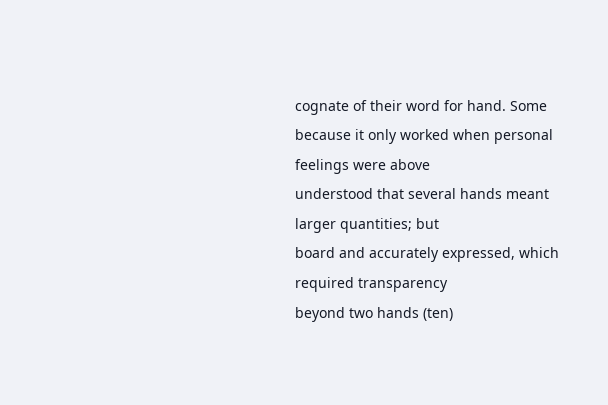cognate of their word for hand. Some
because it only worked when personal feelings were above
understood that several hands meant larger quantities; but
board and accurately expressed, which required transparency
beyond two hands (ten)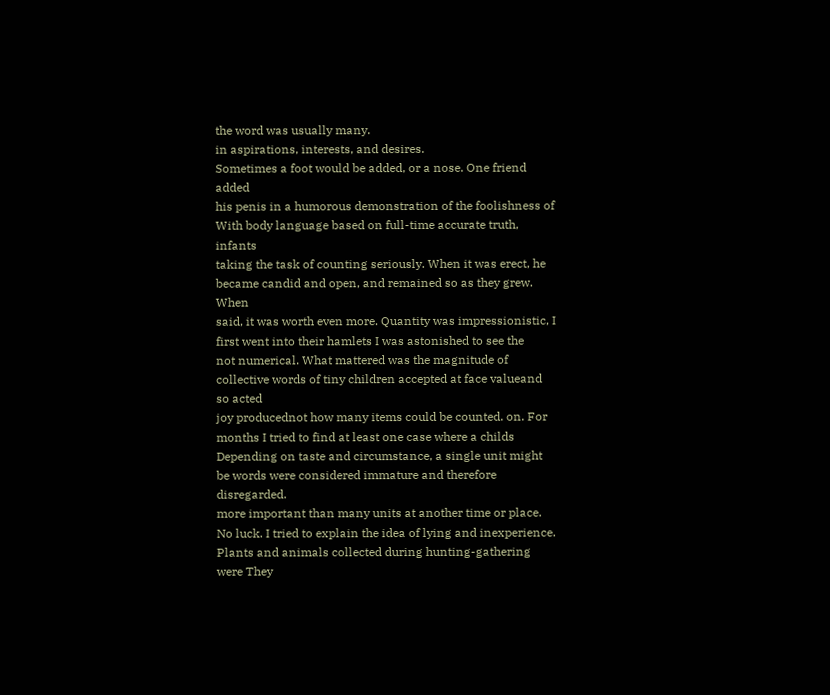the word was usually many.
in aspirations, interests, and desires.
Sometimes a foot would be added, or a nose. One friend added
his penis in a humorous demonstration of the foolishness of With body language based on full-time accurate truth, infants
taking the task of counting seriously. When it was erect, he became candid and open, and remained so as they grew. When
said, it was worth even more. Quantity was impressionistic, I first went into their hamlets I was astonished to see the
not numerical. What mattered was the magnitude of collective words of tiny children accepted at face valueand so acted
joy producednot how many items could be counted. on. For months I tried to find at least one case where a childs
Depending on taste and circumstance, a single unit might be words were considered immature and therefore disregarded.
more important than many units at another time or place. No luck. I tried to explain the idea of lying and inexperience.
Plants and animals collected during hunting-gathering were They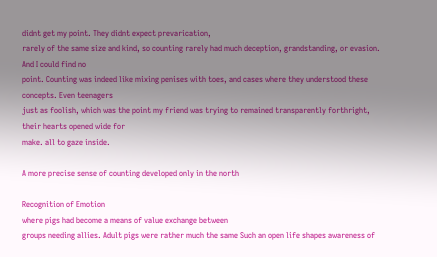didnt get my point. They didnt expect prevarication,
rarely of the same size and kind, so counting rarely had much deception, grandstanding, or evasion. And I could find no
point. Counting was indeed like mixing penises with toes, and cases where they understood these concepts. Even teenagers
just as foolish, which was the point my friend was trying to remained transparently forthright, their hearts opened wide for
make. all to gaze inside.

A more precise sense of counting developed only in the north

Recognition of Emotion
where pigs had become a means of value exchange between
groups needing allies. Adult pigs were rather much the same Such an open life shapes awareness of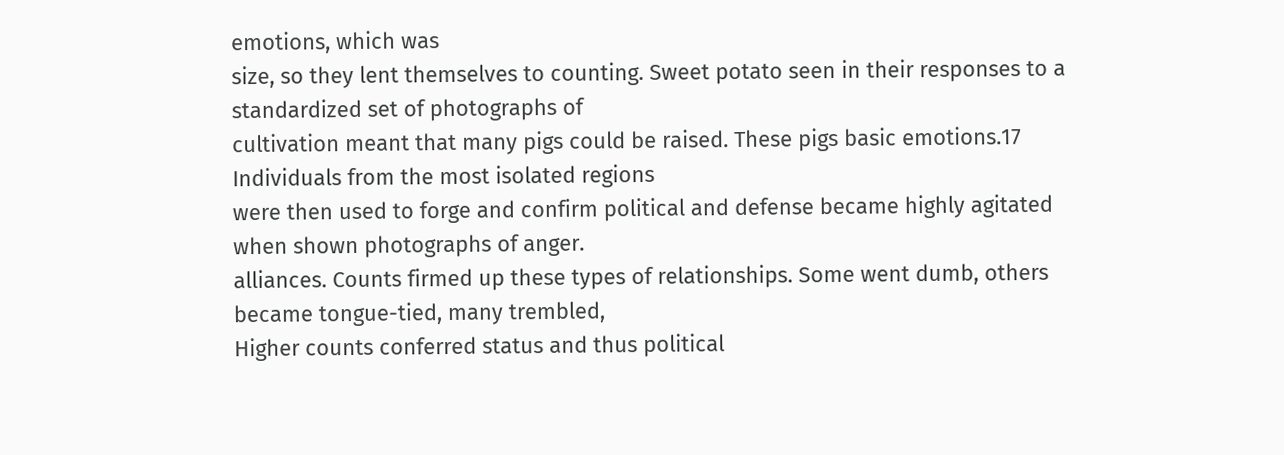emotions, which was
size, so they lent themselves to counting. Sweet potato seen in their responses to a standardized set of photographs of
cultivation meant that many pigs could be raised. These pigs basic emotions.17 Individuals from the most isolated regions
were then used to forge and confirm political and defense became highly agitated when shown photographs of anger.
alliances. Counts firmed up these types of relationships. Some went dumb, others became tongue-tied, many trembled,
Higher counts conferred status and thus political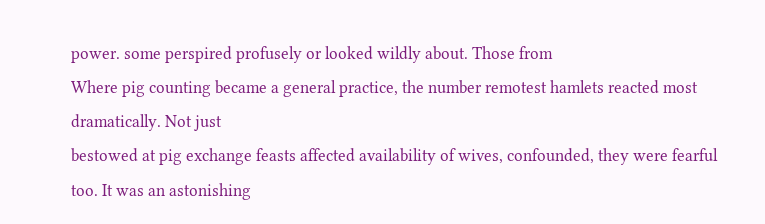power. some perspired profusely or looked wildly about. Those from
Where pig counting became a general practice, the number remotest hamlets reacted most dramatically. Not just
bestowed at pig exchange feasts affected availability of wives, confounded, they were fearful too. It was an astonishing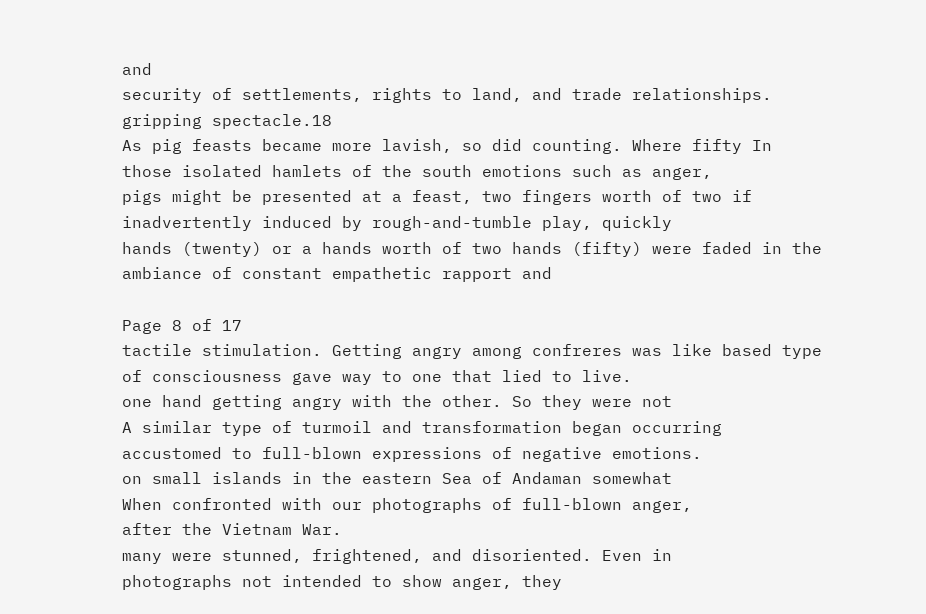and
security of settlements, rights to land, and trade relationships. gripping spectacle.18
As pig feasts became more lavish, so did counting. Where fifty In those isolated hamlets of the south emotions such as anger,
pigs might be presented at a feast, two fingers worth of two if inadvertently induced by rough-and-tumble play, quickly
hands (twenty) or a hands worth of two hands (fifty) were faded in the ambiance of constant empathetic rapport and

Page 8 of 17
tactile stimulation. Getting angry among confreres was like based type of consciousness gave way to one that lied to live.
one hand getting angry with the other. So they were not
A similar type of turmoil and transformation began occurring
accustomed to full-blown expressions of negative emotions.
on small islands in the eastern Sea of Andaman somewhat
When confronted with our photographs of full-blown anger,
after the Vietnam War.
many were stunned, frightened, and disoriented. Even in
photographs not intended to show anger, they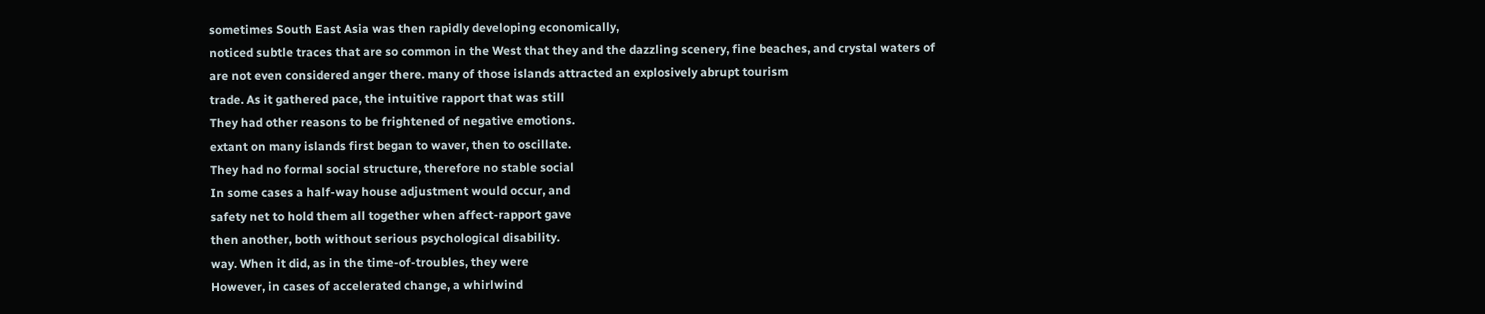sometimes South East Asia was then rapidly developing economically,
noticed subtle traces that are so common in the West that they and the dazzling scenery, fine beaches, and crystal waters of
are not even considered anger there. many of those islands attracted an explosively abrupt tourism
trade. As it gathered pace, the intuitive rapport that was still
They had other reasons to be frightened of negative emotions.
extant on many islands first began to waver, then to oscillate.
They had no formal social structure, therefore no stable social
In some cases a half-way house adjustment would occur, and
safety net to hold them all together when affect-rapport gave
then another, both without serious psychological disability.
way. When it did, as in the time-of-troubles, they were
However, in cases of accelerated change, a whirlwind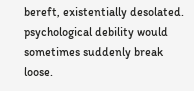bereft, existentially desolated.
psychological debility would sometimes suddenly break loose.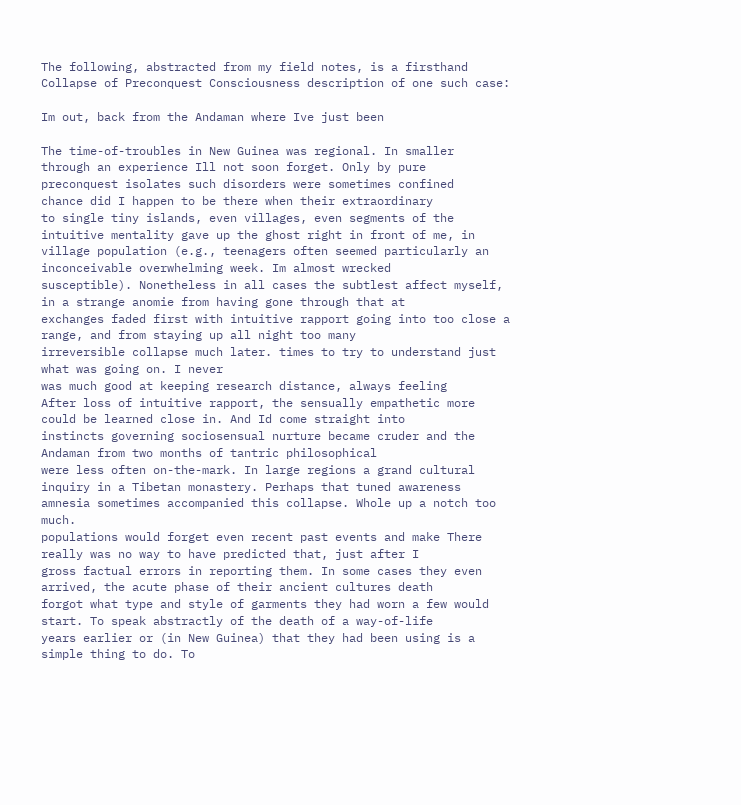The following, abstracted from my field notes, is a firsthand
Collapse of Preconquest Consciousness description of one such case:

Im out, back from the Andaman where Ive just been

The time-of-troubles in New Guinea was regional. In smaller
through an experience Ill not soon forget. Only by pure
preconquest isolates such disorders were sometimes confined
chance did I happen to be there when their extraordinary
to single tiny islands, even villages, even segments of the intuitive mentality gave up the ghost right in front of me, in
village population (e.g., teenagers often seemed particularly an inconceivable overwhelming week. Im almost wrecked
susceptible). Nonetheless in all cases the subtlest affect myself, in a strange anomie from having gone through that at
exchanges faded first with intuitive rapport going into too close a range, and from staying up all night too many
irreversible collapse much later. times to try to understand just what was going on. I never
was much good at keeping research distance, always feeling
After loss of intuitive rapport, the sensually empathetic more could be learned close in. And Id come straight into
instincts governing sociosensual nurture became cruder and the Andaman from two months of tantric philosophical
were less often on-the-mark. In large regions a grand cultural inquiry in a Tibetan monastery. Perhaps that tuned awareness
amnesia sometimes accompanied this collapse. Whole up a notch too much.
populations would forget even recent past events and make There really was no way to have predicted that, just after I
gross factual errors in reporting them. In some cases they even arrived, the acute phase of their ancient cultures death
forgot what type and style of garments they had worn a few would start. To speak abstractly of the death of a way-of-life
years earlier or (in New Guinea) that they had been using is a simple thing to do. To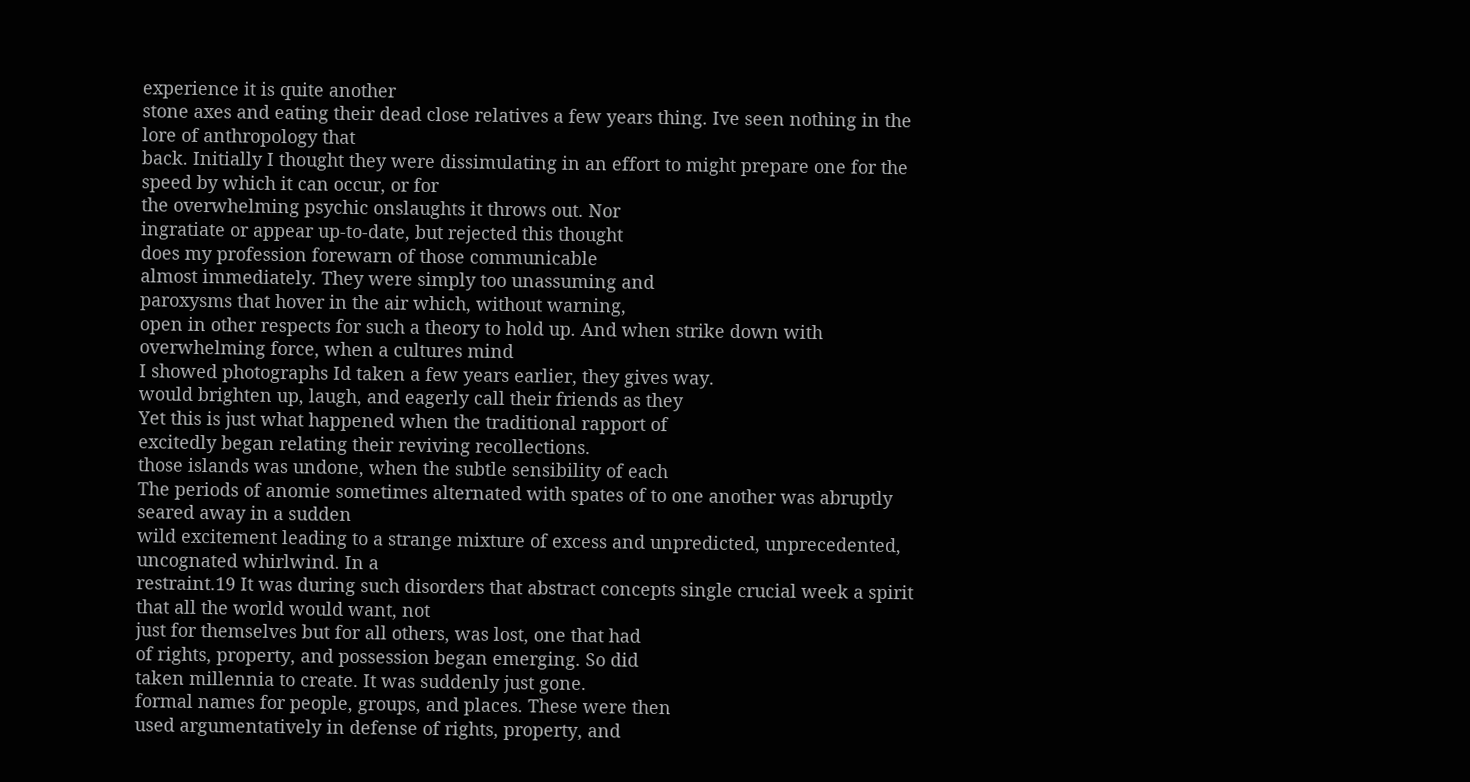experience it is quite another
stone axes and eating their dead close relatives a few years thing. Ive seen nothing in the lore of anthropology that
back. Initially I thought they were dissimulating in an effort to might prepare one for the speed by which it can occur, or for
the overwhelming psychic onslaughts it throws out. Nor
ingratiate or appear up-to-date, but rejected this thought
does my profession forewarn of those communicable
almost immediately. They were simply too unassuming and
paroxysms that hover in the air which, without warning,
open in other respects for such a theory to hold up. And when strike down with overwhelming force, when a cultures mind
I showed photographs Id taken a few years earlier, they gives way.
would brighten up, laugh, and eagerly call their friends as they
Yet this is just what happened when the traditional rapport of
excitedly began relating their reviving recollections.
those islands was undone, when the subtle sensibility of each
The periods of anomie sometimes alternated with spates of to one another was abruptly seared away in a sudden
wild excitement leading to a strange mixture of excess and unpredicted, unprecedented, uncognated whirlwind. In a
restraint.19 It was during such disorders that abstract concepts single crucial week a spirit that all the world would want, not
just for themselves but for all others, was lost, one that had
of rights, property, and possession began emerging. So did
taken millennia to create. It was suddenly just gone.
formal names for people, groups, and places. These were then
used argumentatively in defense of rights, property, and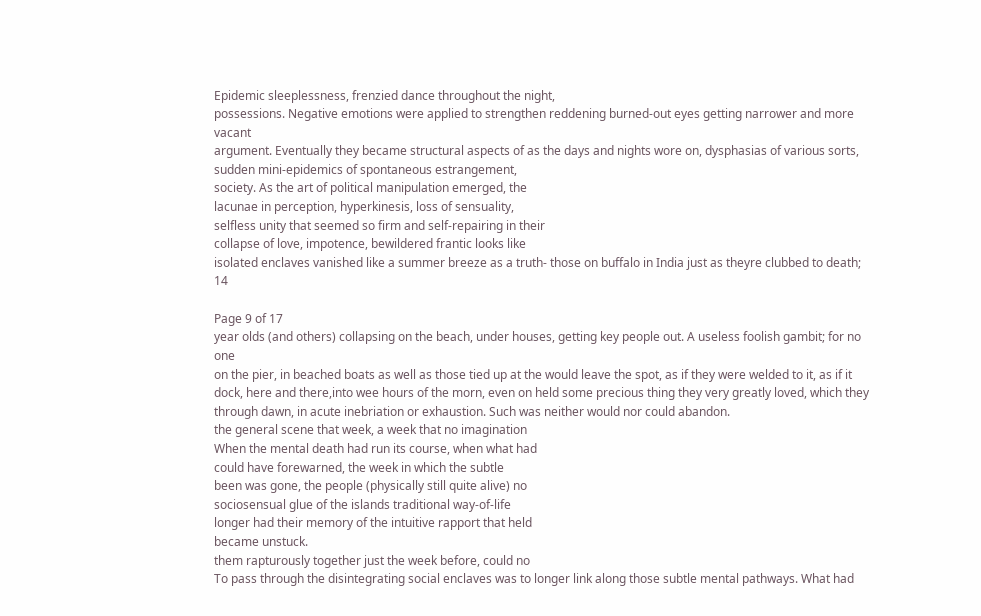Epidemic sleeplessness, frenzied dance throughout the night,
possessions. Negative emotions were applied to strengthen reddening burned-out eyes getting narrower and more vacant
argument. Eventually they became structural aspects of as the days and nights wore on, dysphasias of various sorts,
sudden mini-epidemics of spontaneous estrangement,
society. As the art of political manipulation emerged, the
lacunae in perception, hyperkinesis, loss of sensuality,
selfless unity that seemed so firm and self-repairing in their
collapse of love, impotence, bewildered frantic looks like
isolated enclaves vanished like a summer breeze as a truth- those on buffalo in India just as theyre clubbed to death; 14

Page 9 of 17
year olds (and others) collapsing on the beach, under houses, getting key people out. A useless foolish gambit; for no one
on the pier, in beached boats as well as those tied up at the would leave the spot, as if they were welded to it, as if it
dock, here and there,into wee hours of the morn, even on held some precious thing they very greatly loved, which they
through dawn, in acute inebriation or exhaustion. Such was neither would nor could abandon.
the general scene that week, a week that no imagination
When the mental death had run its course, when what had
could have forewarned, the week in which the subtle
been was gone, the people (physically still quite alive) no
sociosensual glue of the islands traditional way-of-life
longer had their memory of the intuitive rapport that held
became unstuck.
them rapturously together just the week before, could no
To pass through the disintegrating social enclaves was to longer link along those subtle mental pathways. What had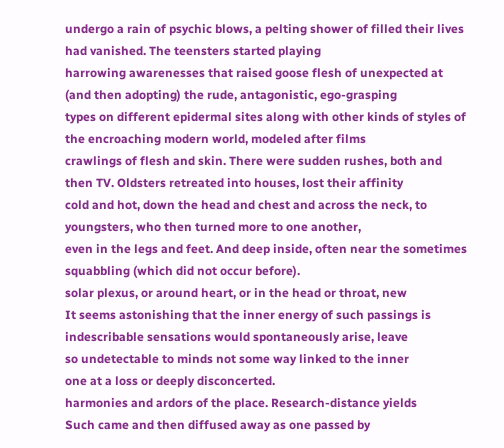undergo a rain of psychic blows, a pelting shower of filled their lives had vanished. The teensters started playing
harrowing awarenesses that raised goose flesh of unexpected at (and then adopting) the rude, antagonistic, ego-grasping
types on different epidermal sites along with other kinds of styles of the encroaching modern world, modeled after films
crawlings of flesh and skin. There were sudden rushes, both and then TV. Oldsters retreated into houses, lost their affinity
cold and hot, down the head and chest and across the neck, to youngsters, who then turned more to one another,
even in the legs and feet. And deep inside, often near the sometimes squabbling (which did not occur before).
solar plexus, or around heart, or in the head or throat, new
It seems astonishing that the inner energy of such passings is
indescribable sensations would spontaneously arise, leave
so undetectable to minds not some way linked to the inner
one at a loss or deeply disconcerted.
harmonies and ardors of the place. Research-distance yields
Such came and then diffused away as one passed by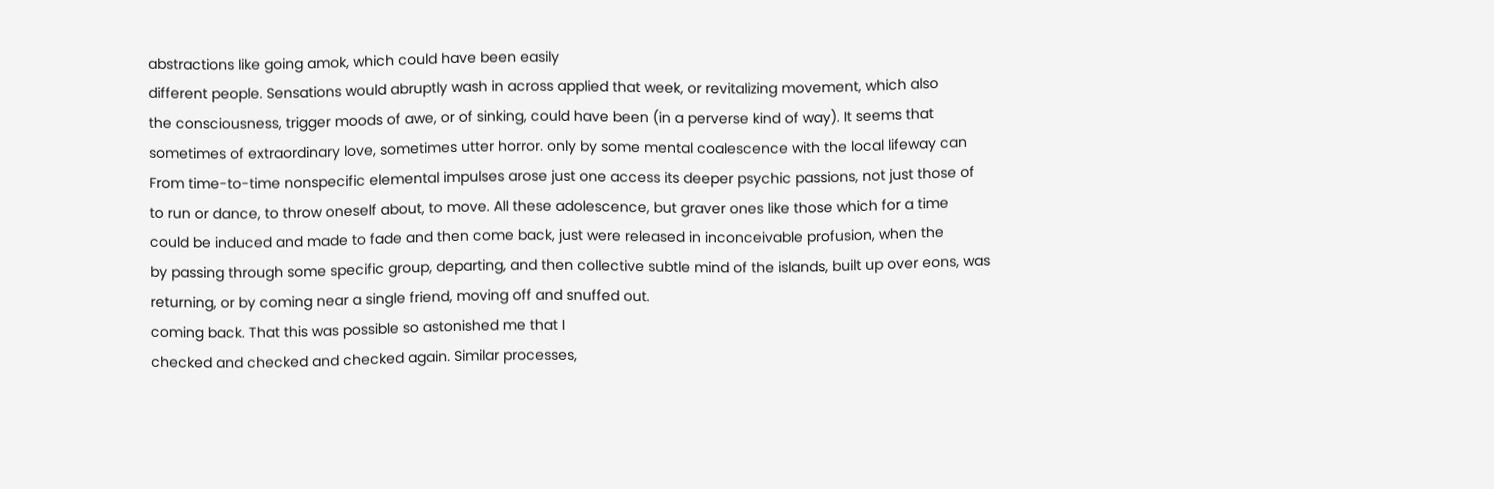abstractions like going amok, which could have been easily
different people. Sensations would abruptly wash in across applied that week, or revitalizing movement, which also
the consciousness, trigger moods of awe, or of sinking, could have been (in a perverse kind of way). It seems that
sometimes of extraordinary love, sometimes utter horror. only by some mental coalescence with the local lifeway can
From time-to-time nonspecific elemental impulses arose just one access its deeper psychic passions, not just those of
to run or dance, to throw oneself about, to move. All these adolescence, but graver ones like those which for a time
could be induced and made to fade and then come back, just were released in inconceivable profusion, when the
by passing through some specific group, departing, and then collective subtle mind of the islands, built up over eons, was
returning, or by coming near a single friend, moving off and snuffed out.
coming back. That this was possible so astonished me that I
checked and checked and checked again. Similar processes,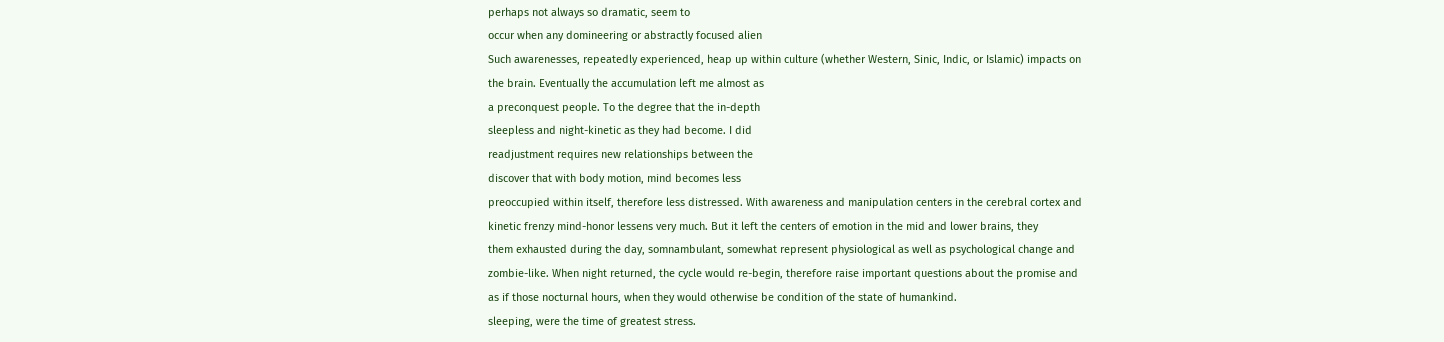perhaps not always so dramatic, seem to
occur when any domineering or abstractly focused alien
Such awarenesses, repeatedly experienced, heap up within culture (whether Western, Sinic, Indic, or Islamic) impacts on
the brain. Eventually the accumulation left me almost as
a preconquest people. To the degree that the in-depth
sleepless and night-kinetic as they had become. I did
readjustment requires new relationships between the
discover that with body motion, mind becomes less
preoccupied within itself, therefore less distressed. With awareness and manipulation centers in the cerebral cortex and
kinetic frenzy mind-honor lessens very much. But it left the centers of emotion in the mid and lower brains, they
them exhausted during the day, somnambulant, somewhat represent physiological as well as psychological change and
zombie-like. When night returned, the cycle would re-begin, therefore raise important questions about the promise and
as if those nocturnal hours, when they would otherwise be condition of the state of humankind.
sleeping, were the time of greatest stress.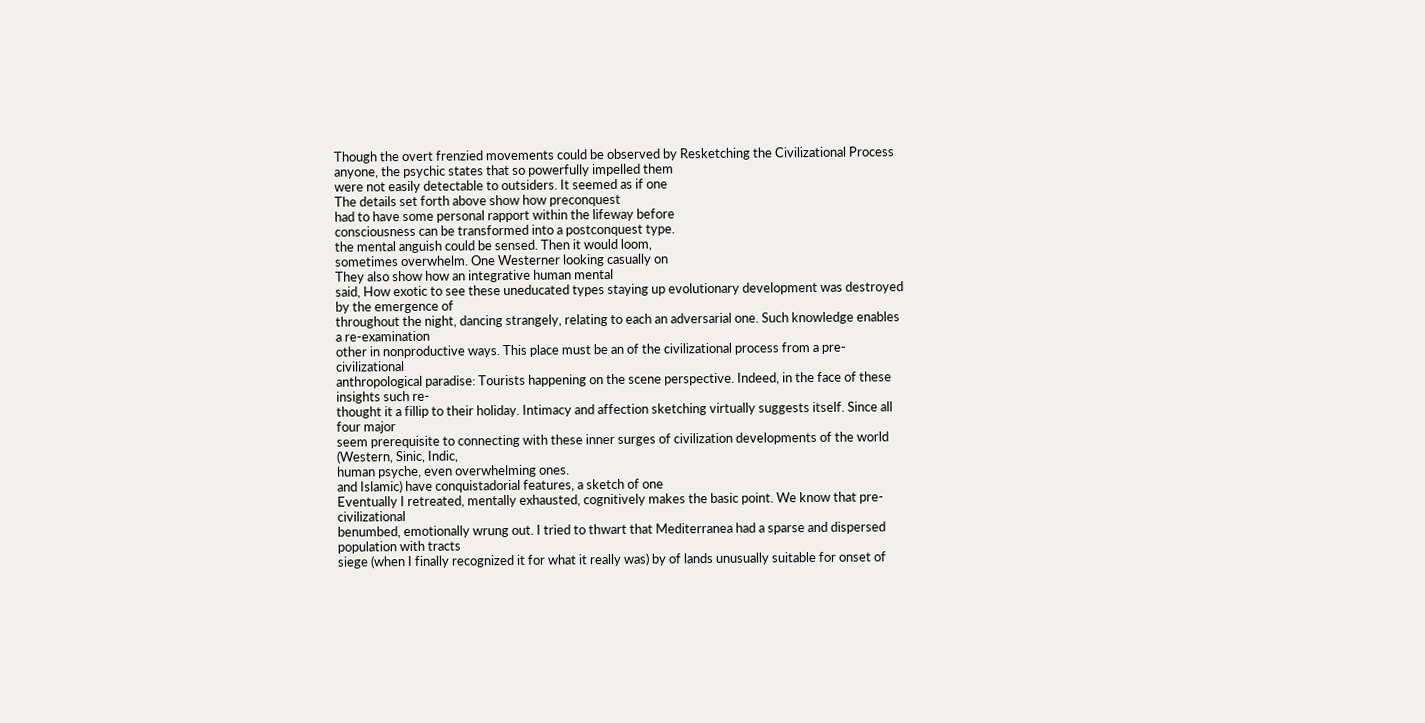Though the overt frenzied movements could be observed by Resketching the Civilizational Process
anyone, the psychic states that so powerfully impelled them
were not easily detectable to outsiders. It seemed as if one
The details set forth above show how preconquest
had to have some personal rapport within the lifeway before
consciousness can be transformed into a postconquest type.
the mental anguish could be sensed. Then it would loom,
sometimes overwhelm. One Westerner looking casually on
They also show how an integrative human mental
said, How exotic to see these uneducated types staying up evolutionary development was destroyed by the emergence of
throughout the night, dancing strangely, relating to each an adversarial one. Such knowledge enables a re-examination
other in nonproductive ways. This place must be an of the civilizational process from a pre-civilizational
anthropological paradise: Tourists happening on the scene perspective. Indeed, in the face of these insights such re-
thought it a fillip to their holiday. Intimacy and affection sketching virtually suggests itself. Since all four major
seem prerequisite to connecting with these inner surges of civilization developments of the world (Western, Sinic, Indic,
human psyche, even overwhelming ones.
and Islamic) have conquistadorial features, a sketch of one
Eventually I retreated, mentally exhausted, cognitively makes the basic point. We know that pre-civilizational
benumbed, emotionally wrung out. I tried to thwart that Mediterranea had a sparse and dispersed population with tracts
siege (when I finally recognized it for what it really was) by of lands unusually suitable for onset of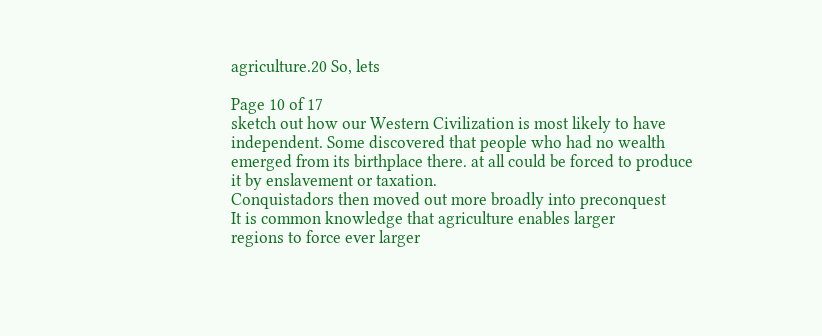agriculture.20 So, lets

Page 10 of 17
sketch out how our Western Civilization is most likely to have independent. Some discovered that people who had no wealth
emerged from its birthplace there. at all could be forced to produce it by enslavement or taxation.
Conquistadors then moved out more broadly into preconquest
It is common knowledge that agriculture enables larger
regions to force ever larger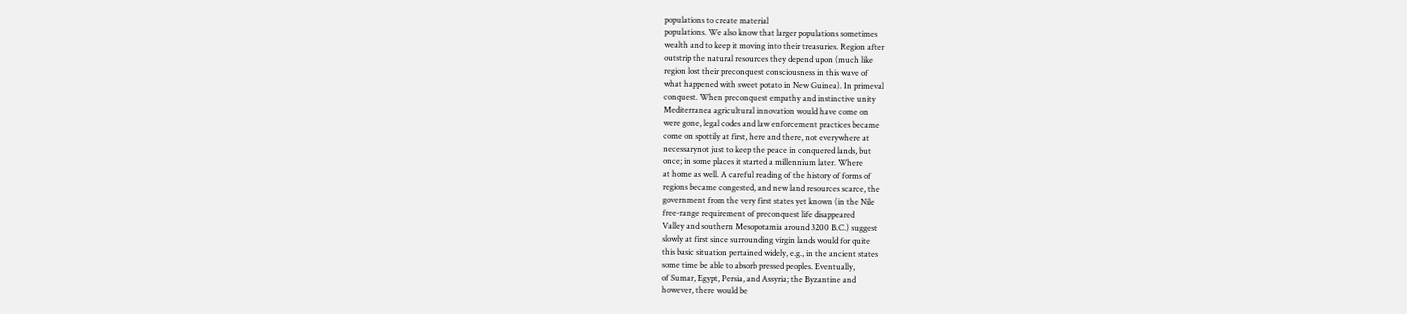populations to create material
populations. We also know that larger populations sometimes
wealth and to keep it moving into their treasuries. Region after
outstrip the natural resources they depend upon (much like
region lost their preconquest consciousness in this wave of
what happened with sweet potato in New Guinea). In primeval
conquest. When preconquest empathy and instinctive unity
Mediterranea agricultural innovation would have come on
were gone, legal codes and law enforcement practices became
come on spottily at first, here and there, not everywhere at
necessarynot just to keep the peace in conquered lands, but
once; in some places it started a millennium later. Where
at home as well. A careful reading of the history of forms of
regions became congested, and new land resources scarce, the
government from the very first states yet known (in the Nile
free-range requirement of preconquest life disappeared
Valley and southern Mesopotamia around 3200 B.C.) suggest
slowly at first since surrounding virgin lands would for quite
this basic situation pertained widely, e.g., in the ancient states
some time be able to absorb pressed peoples. Eventually,
of Sumar, Egypt, Persia, and Assyria; the Byzantine and
however, there would be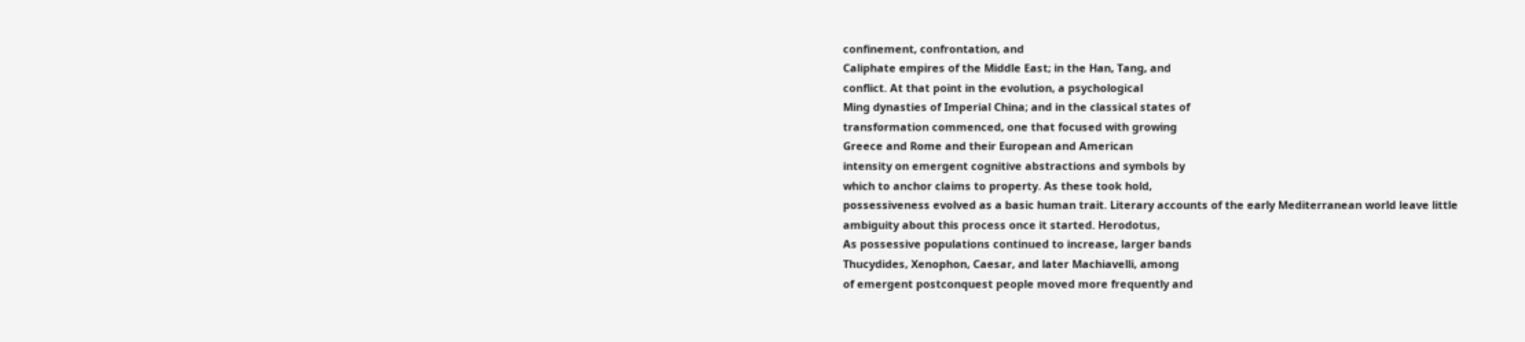confinement, confrontation, and
Caliphate empires of the Middle East; in the Han, Tang, and
conflict. At that point in the evolution, a psychological
Ming dynasties of Imperial China; and in the classical states of
transformation commenced, one that focused with growing
Greece and Rome and their European and American
intensity on emergent cognitive abstractions and symbols by
which to anchor claims to property. As these took hold,
possessiveness evolved as a basic human trait. Literary accounts of the early Mediterranean world leave little
ambiguity about this process once it started. Herodotus,
As possessive populations continued to increase, larger bands
Thucydides, Xenophon, Caesar, and later Machiavelli, among
of emergent postconquest people moved more frequently and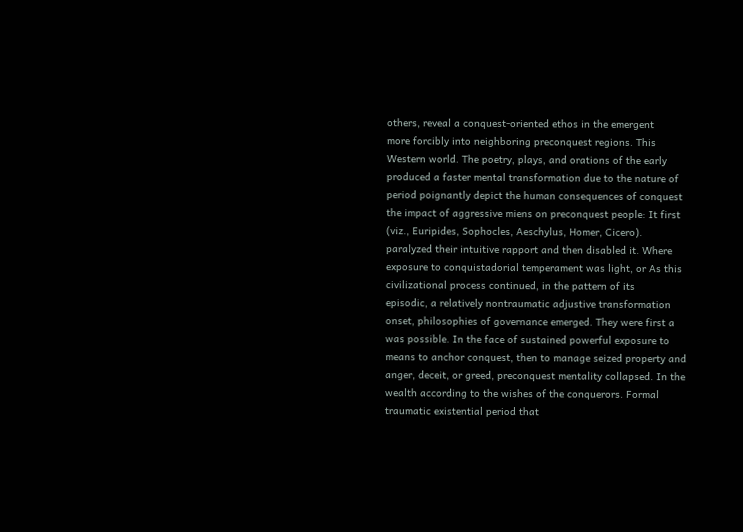others, reveal a conquest-oriented ethos in the emergent
more forcibly into neighboring preconquest regions. This
Western world. The poetry, plays, and orations of the early
produced a faster mental transformation due to the nature of
period poignantly depict the human consequences of conquest
the impact of aggressive miens on preconquest people: It first
(viz., Euripides, Sophocles, Aeschylus, Homer, Cicero).
paralyzed their intuitive rapport and then disabled it. Where
exposure to conquistadorial temperament was light, or As this civilizational process continued, in the pattern of its
episodic, a relatively nontraumatic adjustive transformation onset, philosophies of governance emerged. They were first a
was possible. In the face of sustained powerful exposure to means to anchor conquest, then to manage seized property and
anger, deceit, or greed, preconquest mentality collapsed. In the wealth according to the wishes of the conquerors. Formal
traumatic existential period that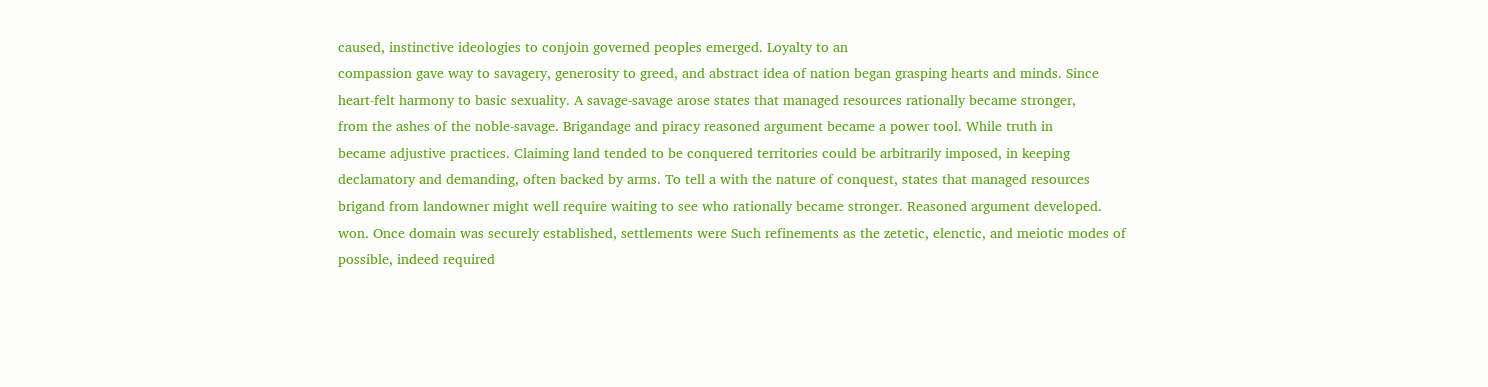caused, instinctive ideologies to conjoin governed peoples emerged. Loyalty to an
compassion gave way to savagery, generosity to greed, and abstract idea of nation began grasping hearts and minds. Since
heart-felt harmony to basic sexuality. A savage-savage arose states that managed resources rationally became stronger,
from the ashes of the noble-savage. Brigandage and piracy reasoned argument became a power tool. While truth in
became adjustive practices. Claiming land tended to be conquered territories could be arbitrarily imposed, in keeping
declamatory and demanding, often backed by arms. To tell a with the nature of conquest, states that managed resources
brigand from landowner might well require waiting to see who rationally became stronger. Reasoned argument developed.
won. Once domain was securely established, settlements were Such refinements as the zetetic, elenctic, and meiotic modes of
possible, indeed required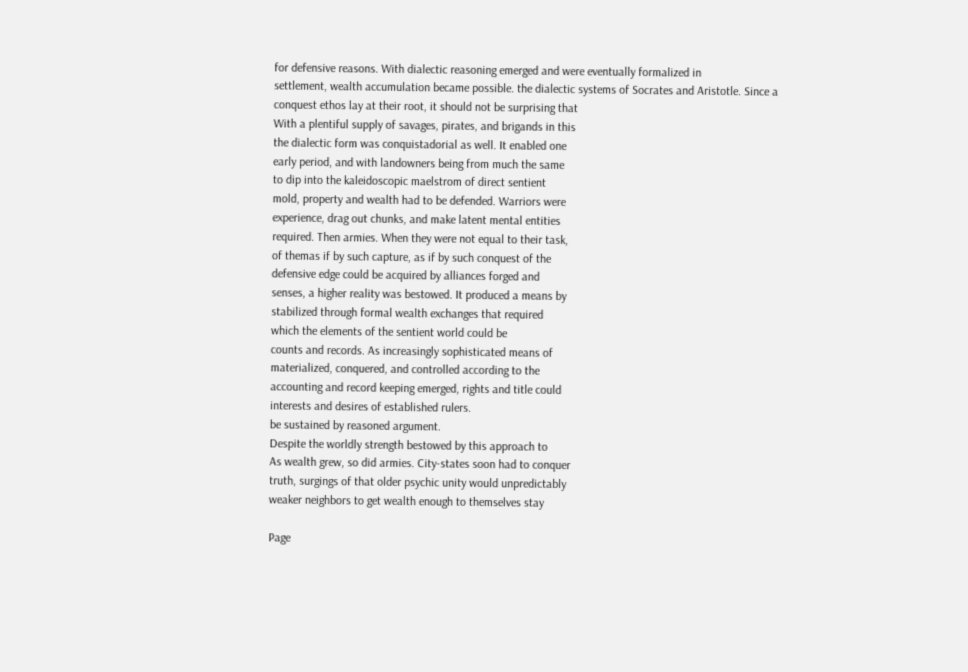for defensive reasons. With dialectic reasoning emerged and were eventually formalized in
settlement, wealth accumulation became possible. the dialectic systems of Socrates and Aristotle. Since a
conquest ethos lay at their root, it should not be surprising that
With a plentiful supply of savages, pirates, and brigands in this
the dialectic form was conquistadorial as well. It enabled one
early period, and with landowners being from much the same
to dip into the kaleidoscopic maelstrom of direct sentient
mold, property and wealth had to be defended. Warriors were
experience, drag out chunks, and make latent mental entities
required. Then armies. When they were not equal to their task,
of themas if by such capture, as if by such conquest of the
defensive edge could be acquired by alliances forged and
senses, a higher reality was bestowed. It produced a means by
stabilized through formal wealth exchanges that required
which the elements of the sentient world could be
counts and records. As increasingly sophisticated means of
materialized, conquered, and controlled according to the
accounting and record keeping emerged, rights and title could
interests and desires of established rulers.
be sustained by reasoned argument.
Despite the worldly strength bestowed by this approach to
As wealth grew, so did armies. City-states soon had to conquer
truth, surgings of that older psychic unity would unpredictably
weaker neighbors to get wealth enough to themselves stay

Page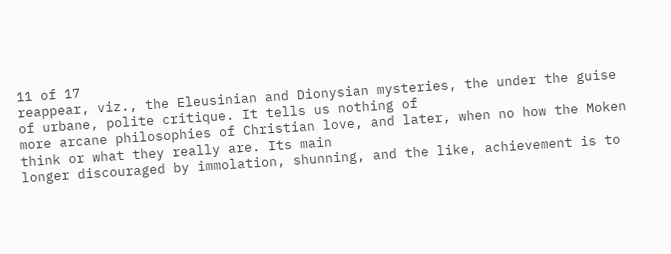11 of 17
reappear, viz., the Eleusinian and Dionysian mysteries, the under the guise of urbane, polite critique. It tells us nothing of
more arcane philosophies of Christian love, and later, when no how the Moken think or what they really are. Its main
longer discouraged by immolation, shunning, and the like, achievement is to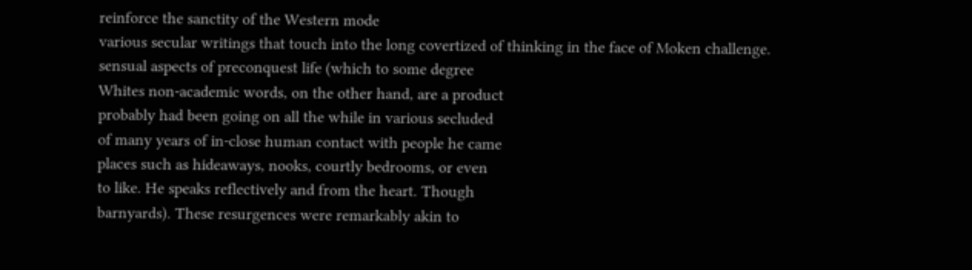reinforce the sanctity of the Western mode
various secular writings that touch into the long covertized of thinking in the face of Moken challenge.
sensual aspects of preconquest life (which to some degree
Whites non-academic words, on the other hand, are a product
probably had been going on all the while in various secluded
of many years of in-close human contact with people he came
places such as hideaways, nooks, courtly bedrooms, or even
to like. He speaks reflectively and from the heart. Though
barnyards). These resurgences were remarkably akin to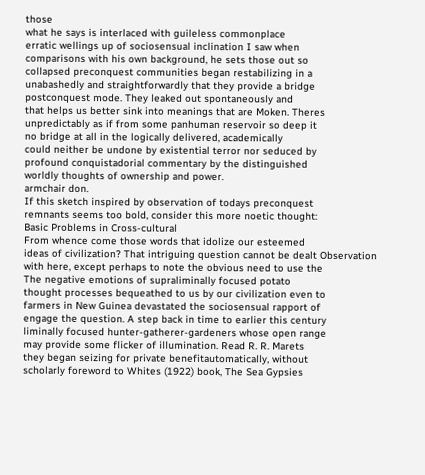those
what he says is interlaced with guileless commonplace
erratic wellings up of sociosensual inclination I saw when
comparisons with his own background, he sets those out so
collapsed preconquest communities began restabilizing in a
unabashedly and straightforwardly that they provide a bridge
postconquest mode. They leaked out spontaneously and
that helps us better sink into meanings that are Moken. Theres
unpredictably as if from some panhuman reservoir so deep it
no bridge at all in the logically delivered, academically
could neither be undone by existential terror nor seduced by
profound conquistadorial commentary by the distinguished
worldly thoughts of ownership and power.
armchair don.
If this sketch inspired by observation of todays preconquest
remnants seems too bold, consider this more noetic thought:
Basic Problems in Cross-cultural
From whence come those words that idolize our esteemed
ideas of civilization? That intriguing question cannot be dealt Observation
with here, except perhaps to note the obvious need to use the
The negative emotions of supraliminally focused potato
thought processes bequeathed to us by our civilization even to
farmers in New Guinea devastated the sociosensual rapport of
engage the question. A step back in time to earlier this century
liminally focused hunter-gatherer-gardeners whose open range
may provide some flicker of illumination. Read R. R. Marets
they began seizing for private benefitautomatically, without
scholarly foreword to Whites (1922) book, The Sea Gypsies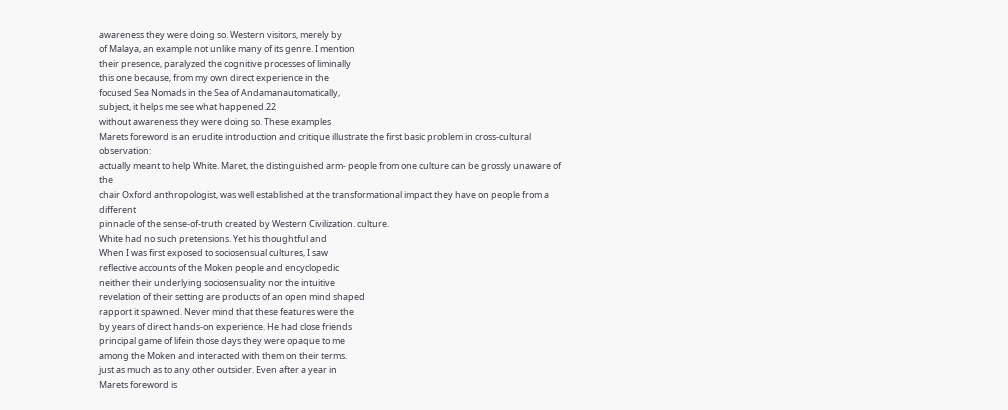awareness they were doing so. Western visitors, merely by
of Malaya, an example not unlike many of its genre. I mention
their presence, paralyzed the cognitive processes of liminally
this one because, from my own direct experience in the
focused Sea Nomads in the Sea of Andamanautomatically,
subject, it helps me see what happened.22
without awareness they were doing so. These examples
Marets foreword is an erudite introduction and critique illustrate the first basic problem in cross-cultural observation:
actually meant to help White. Maret, the distinguished arm- people from one culture can be grossly unaware of the
chair Oxford anthropologist, was well established at the transformational impact they have on people from a different
pinnacle of the sense-of-truth created by Western Civilization. culture.
White had no such pretensions. Yet his thoughtful and
When I was first exposed to sociosensual cultures, I saw
reflective accounts of the Moken people and encyclopedic
neither their underlying sociosensuality nor the intuitive
revelation of their setting are products of an open mind shaped
rapport it spawned. Never mind that these features were the
by years of direct hands-on experience. He had close friends
principal game of lifein those days they were opaque to me
among the Moken and interacted with them on their terms.
just as much as to any other outsider. Even after a year in
Marets foreword is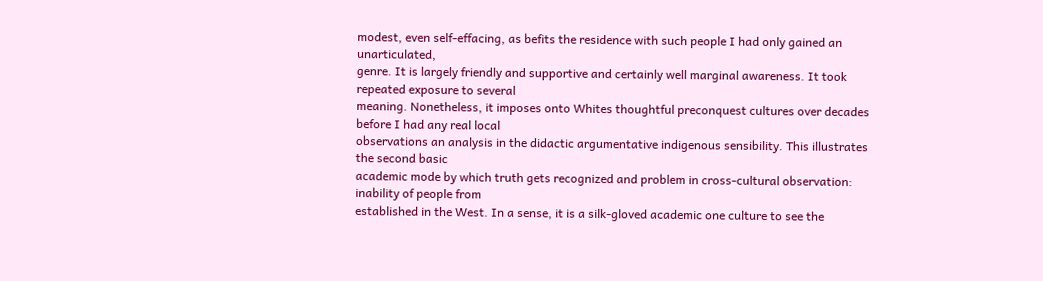modest, even self-effacing, as befits the residence with such people I had only gained an unarticulated,
genre. It is largely friendly and supportive and certainly well marginal awareness. It took repeated exposure to several
meaning. Nonetheless, it imposes onto Whites thoughtful preconquest cultures over decades before I had any real local
observations an analysis in the didactic argumentative indigenous sensibility. This illustrates the second basic
academic mode by which truth gets recognized and problem in cross-cultural observation: inability of people from
established in the West. In a sense, it is a silk-gloved academic one culture to see the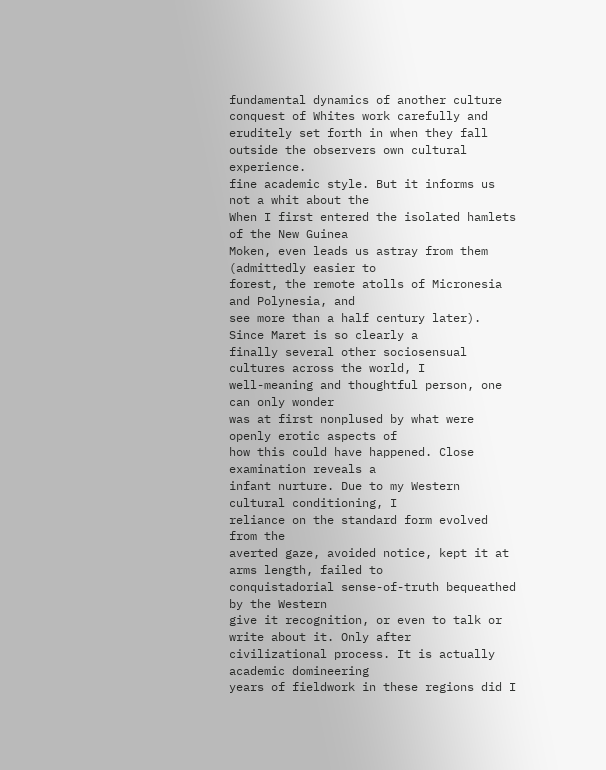fundamental dynamics of another culture
conquest of Whites work carefully and eruditely set forth in when they fall outside the observers own cultural experience.
fine academic style. But it informs us not a whit about the
When I first entered the isolated hamlets of the New Guinea
Moken, even leads us astray from them (admittedly easier to
forest, the remote atolls of Micronesia and Polynesia, and
see more than a half century later). Since Maret is so clearly a
finally several other sociosensual cultures across the world, I
well-meaning and thoughtful person, one can only wonder
was at first nonplused by what were openly erotic aspects of
how this could have happened. Close examination reveals a
infant nurture. Due to my Western cultural conditioning, I
reliance on the standard form evolved from the
averted gaze, avoided notice, kept it at arms length, failed to
conquistadorial sense-of-truth bequeathed by the Western
give it recognition, or even to talk or write about it. Only after
civilizational process. It is actually academic domineering
years of fieldwork in these regions did I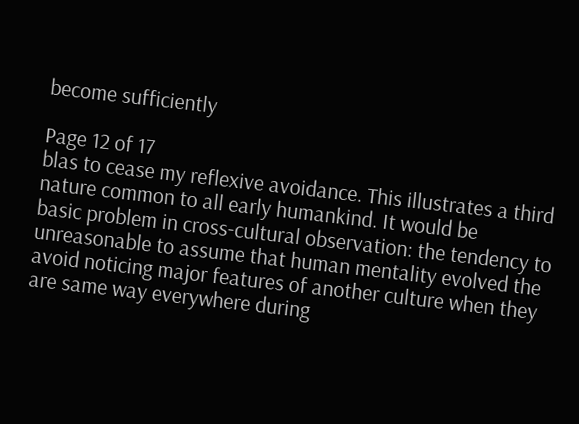become sufficiently

Page 12 of 17
blas to cease my reflexive avoidance. This illustrates a third nature common to all early humankind. It would be
basic problem in cross-cultural observation: the tendency to unreasonable to assume that human mentality evolved the
avoid noticing major features of another culture when they are same way everywhere during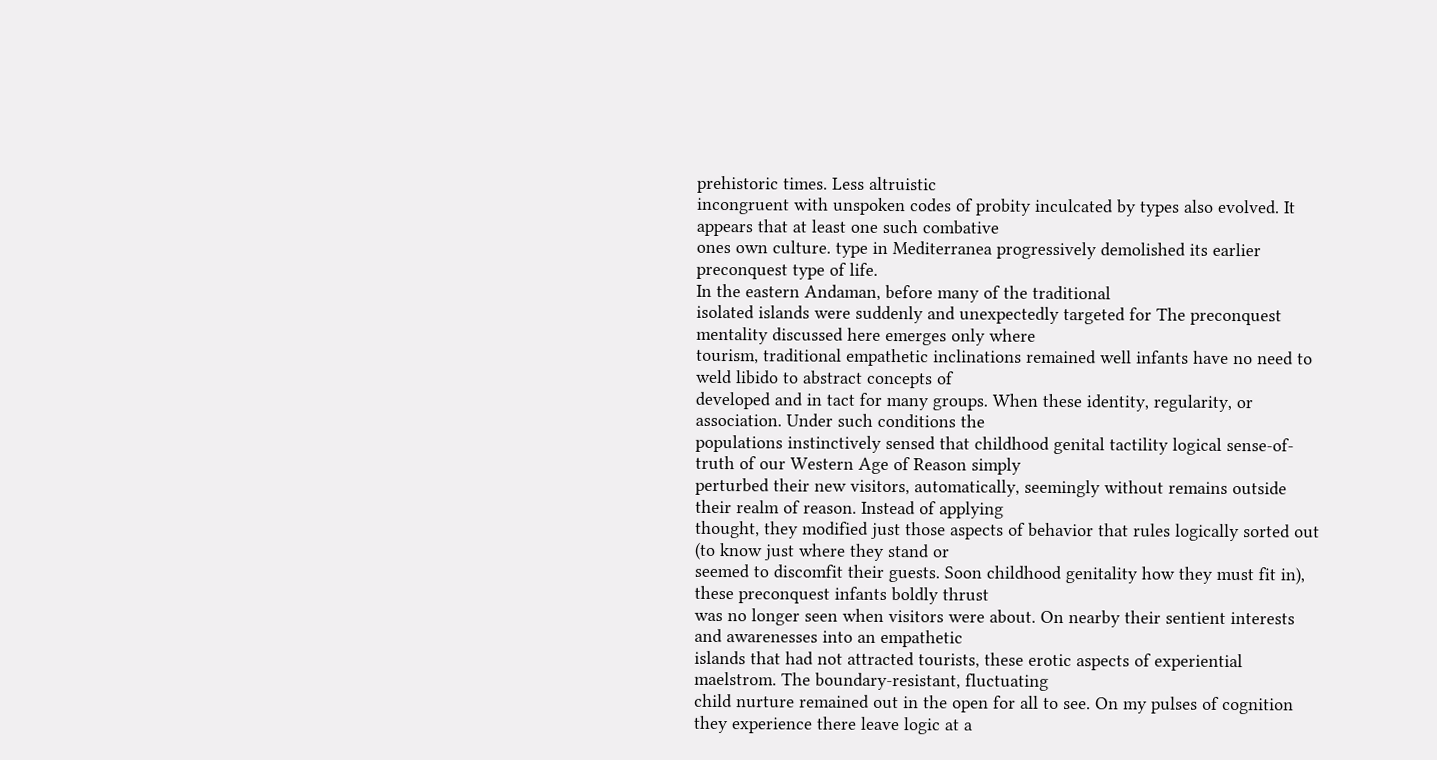prehistoric times. Less altruistic
incongruent with unspoken codes of probity inculcated by types also evolved. It appears that at least one such combative
ones own culture. type in Mediterranea progressively demolished its earlier
preconquest type of life.
In the eastern Andaman, before many of the traditional
isolated islands were suddenly and unexpectedly targeted for The preconquest mentality discussed here emerges only where
tourism, traditional empathetic inclinations remained well infants have no need to weld libido to abstract concepts of
developed and in tact for many groups. When these identity, regularity, or association. Under such conditions the
populations instinctively sensed that childhood genital tactility logical sense-of-truth of our Western Age of Reason simply
perturbed their new visitors, automatically, seemingly without remains outside their realm of reason. Instead of applying
thought, they modified just those aspects of behavior that rules logically sorted out (to know just where they stand or
seemed to discomfit their guests. Soon childhood genitality how they must fit in), these preconquest infants boldly thrust
was no longer seen when visitors were about. On nearby their sentient interests and awarenesses into an empathetic
islands that had not attracted tourists, these erotic aspects of experiential maelstrom. The boundary-resistant, fluctuating
child nurture remained out in the open for all to see. On my pulses of cognition they experience there leave logic at a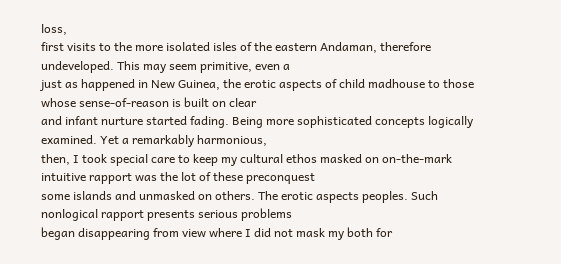loss,
first visits to the more isolated isles of the eastern Andaman, therefore undeveloped. This may seem primitive, even a
just as happened in New Guinea, the erotic aspects of child madhouse to those whose sense-of-reason is built on clear
and infant nurture started fading. Being more sophisticated concepts logically examined. Yet a remarkably harmonious,
then, I took special care to keep my cultural ethos masked on on-the-mark intuitive rapport was the lot of these preconquest
some islands and unmasked on others. The erotic aspects peoples. Such nonlogical rapport presents serious problems
began disappearing from view where I did not mask my both for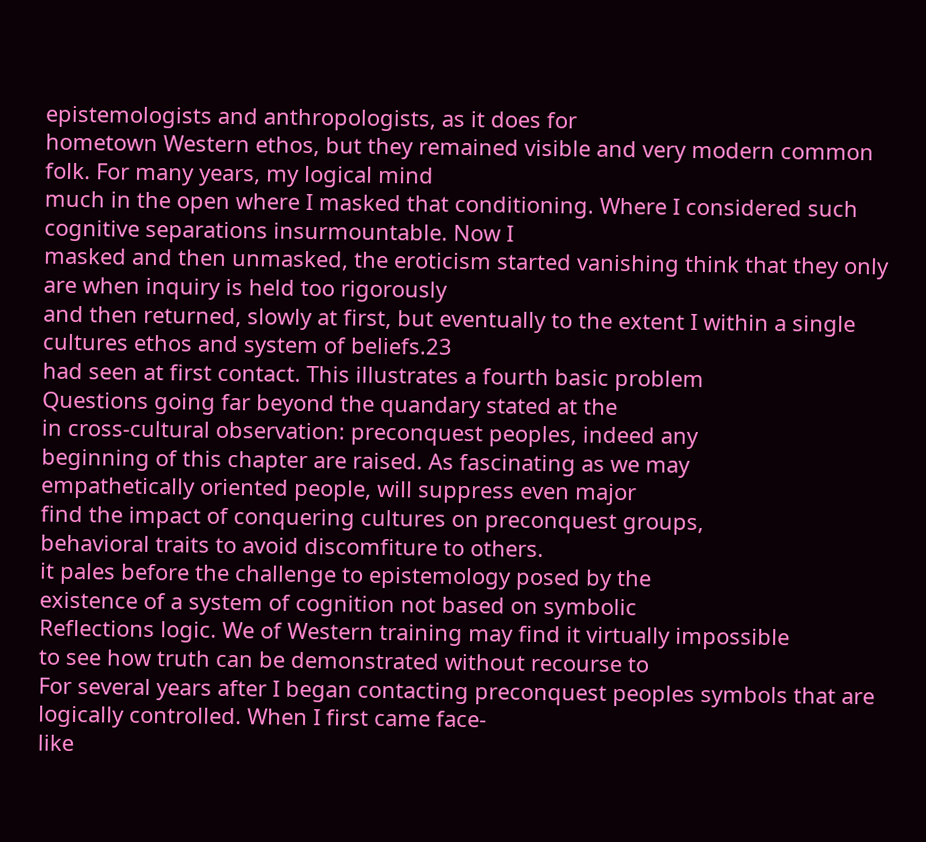epistemologists and anthropologists, as it does for
hometown Western ethos, but they remained visible and very modern common folk. For many years, my logical mind
much in the open where I masked that conditioning. Where I considered such cognitive separations insurmountable. Now I
masked and then unmasked, the eroticism started vanishing think that they only are when inquiry is held too rigorously
and then returned, slowly at first, but eventually to the extent I within a single cultures ethos and system of beliefs.23
had seen at first contact. This illustrates a fourth basic problem
Questions going far beyond the quandary stated at the
in cross-cultural observation: preconquest peoples, indeed any
beginning of this chapter are raised. As fascinating as we may
empathetically oriented people, will suppress even major
find the impact of conquering cultures on preconquest groups,
behavioral traits to avoid discomfiture to others.
it pales before the challenge to epistemology posed by the
existence of a system of cognition not based on symbolic
Reflections logic. We of Western training may find it virtually impossible
to see how truth can be demonstrated without recourse to
For several years after I began contacting preconquest peoples symbols that are logically controlled. When I first came face-
like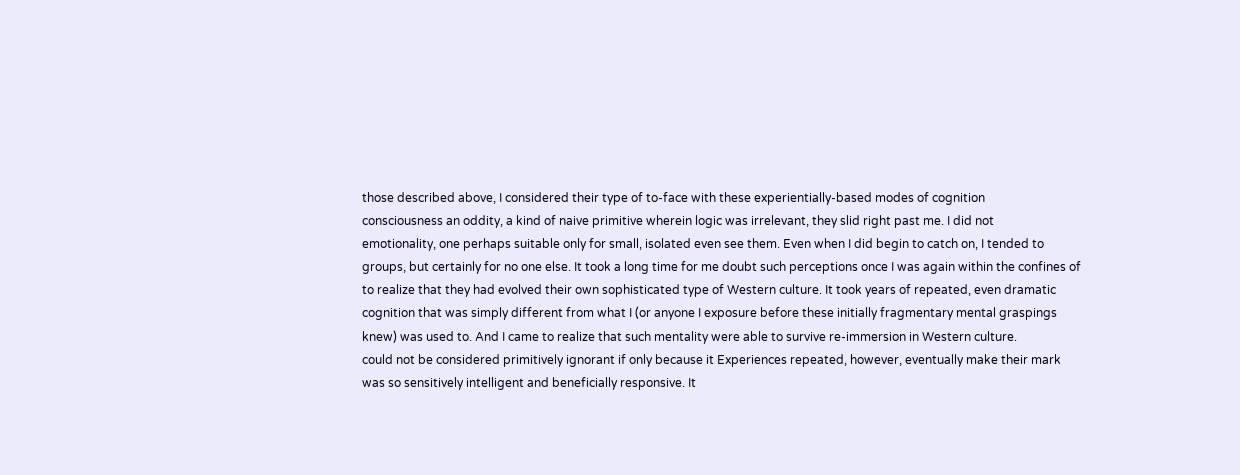those described above, I considered their type of to-face with these experientially-based modes of cognition
consciousness an oddity, a kind of naive primitive wherein logic was irrelevant, they slid right past me. I did not
emotionality, one perhaps suitable only for small, isolated even see them. Even when I did begin to catch on, I tended to
groups, but certainly for no one else. It took a long time for me doubt such perceptions once I was again within the confines of
to realize that they had evolved their own sophisticated type of Western culture. It took years of repeated, even dramatic
cognition that was simply different from what I (or anyone I exposure before these initially fragmentary mental graspings
knew) was used to. And I came to realize that such mentality were able to survive re-immersion in Western culture.
could not be considered primitively ignorant if only because it Experiences repeated, however, eventually make their mark
was so sensitively intelligent and beneficially responsive. It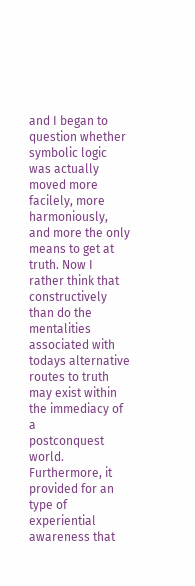and I began to question whether symbolic logic was actually
moved more facilely, more harmoniously, and more the only means to get at truth. Now I rather think that
constructively than do the mentalities associated with todays alternative routes to truth may exist within the immediacy of a
postconquest world. Furthermore, it provided for an type of experiential awareness that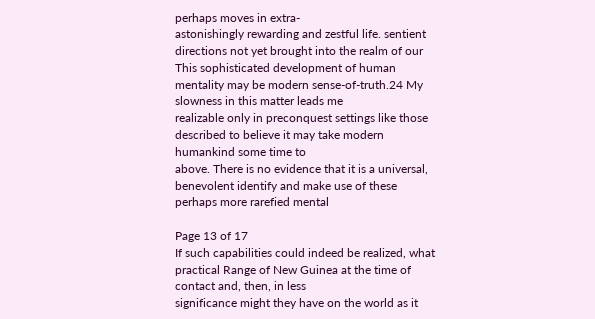perhaps moves in extra-
astonishingly rewarding and zestful life. sentient directions not yet brought into the realm of our
This sophisticated development of human mentality may be modern sense-of-truth.24 My slowness in this matter leads me
realizable only in preconquest settings like those described to believe it may take modern humankind some time to
above. There is no evidence that it is a universal, benevolent identify and make use of these perhaps more rarefied mental

Page 13 of 17
If such capabilities could indeed be realized, what practical Range of New Guinea at the time of contact and, then, in less
significance might they have on the world as it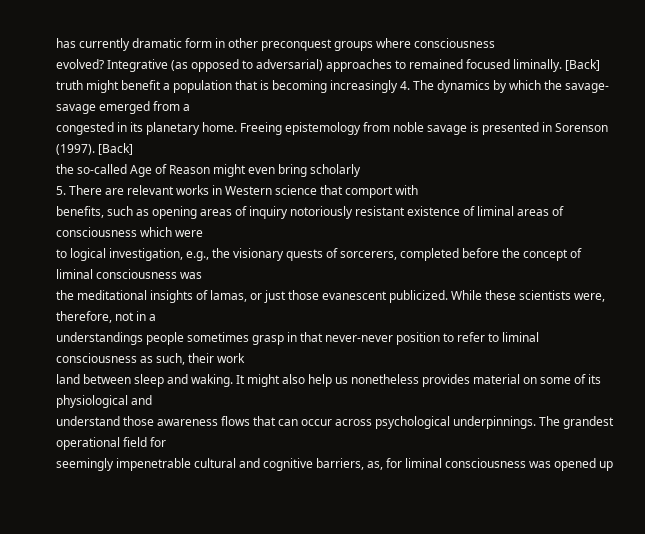has currently dramatic form in other preconquest groups where consciousness
evolved? Integrative (as opposed to adversarial) approaches to remained focused liminally. [Back]
truth might benefit a population that is becoming increasingly 4. The dynamics by which the savage-savage emerged from a
congested in its planetary home. Freeing epistemology from noble savage is presented in Sorenson (1997). [Back]
the so-called Age of Reason might even bring scholarly
5. There are relevant works in Western science that comport with
benefits, such as opening areas of inquiry notoriously resistant existence of liminal areas of consciousness which were
to logical investigation, e.g., the visionary quests of sorcerers, completed before the concept of liminal consciousness was
the meditational insights of lamas, or just those evanescent publicized. While these scientists were, therefore, not in a
understandings people sometimes grasp in that never-never position to refer to liminal consciousness as such, their work
land between sleep and waking. It might also help us nonetheless provides material on some of its physiological and
understand those awareness flows that can occur across psychological underpinnings. The grandest operational field for
seemingly impenetrable cultural and cognitive barriers, as, for liminal consciousness was opened up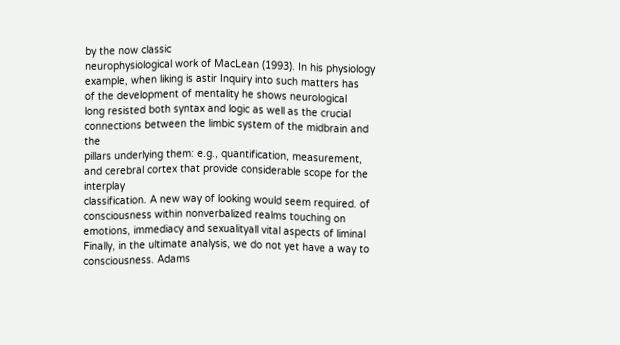by the now classic
neurophysiological work of MacLean (1993). In his physiology
example, when liking is astir Inquiry into such matters has
of the development of mentality he shows neurological
long resisted both syntax and logic as well as the crucial
connections between the limbic system of the midbrain and the
pillars underlying them: e.g., quantification, measurement, and cerebral cortex that provide considerable scope for the interplay
classification. A new way of looking would seem required. of consciousness within nonverbalized realms touching on
emotions, immediacy and sexualityall vital aspects of liminal
Finally, in the ultimate analysis, we do not yet have a way to
consciousness. Adams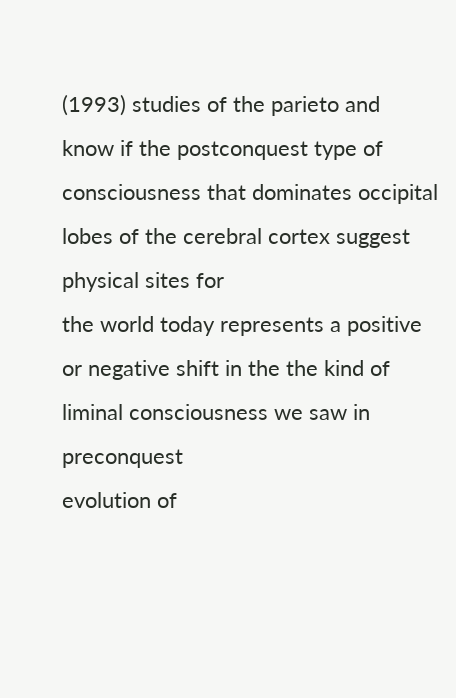(1993) studies of the parieto and
know if the postconquest type of consciousness that dominates occipital lobes of the cerebral cortex suggest physical sites for
the world today represents a positive or negative shift in the the kind of liminal consciousness we saw in preconquest
evolution of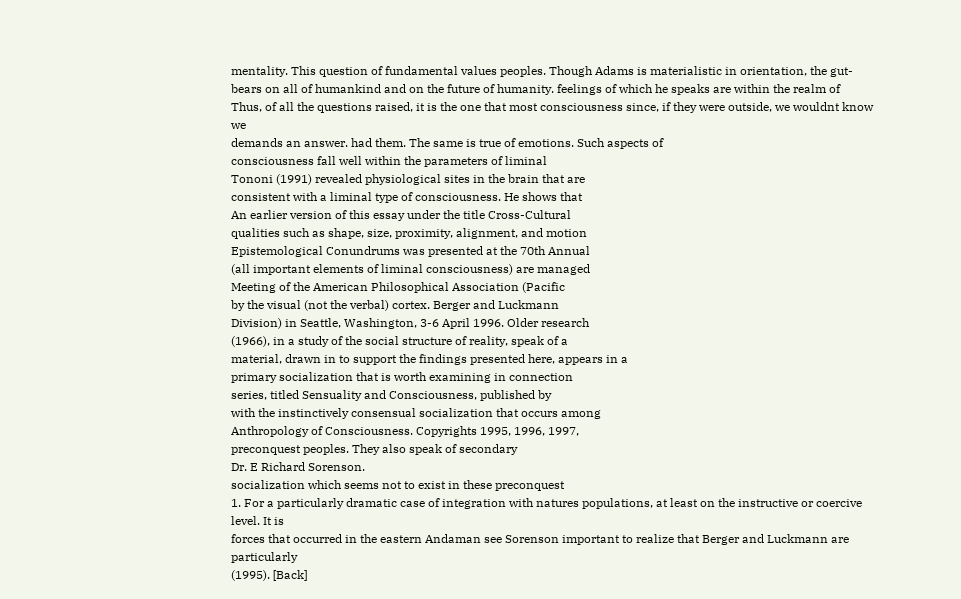mentality. This question of fundamental values peoples. Though Adams is materialistic in orientation, the gut-
bears on all of humankind and on the future of humanity. feelings of which he speaks are within the realm of
Thus, of all the questions raised, it is the one that most consciousness since, if they were outside, we wouldnt know we
demands an answer. had them. The same is true of emotions. Such aspects of
consciousness fall well within the parameters of liminal
Tononi (1991) revealed physiological sites in the brain that are
consistent with a liminal type of consciousness. He shows that
An earlier version of this essay under the title Cross-Cultural
qualities such as shape, size, proximity, alignment, and motion
Epistemological Conundrums was presented at the 70th Annual
(all important elements of liminal consciousness) are managed
Meeting of the American Philosophical Association (Pacific
by the visual (not the verbal) cortex. Berger and Luckmann
Division) in Seattle, Washington, 3-6 April 1996. Older research
(1966), in a study of the social structure of reality, speak of a
material, drawn in to support the findings presented here, appears in a
primary socialization that is worth examining in connection
series, titled Sensuality and Consciousness, published by
with the instinctively consensual socialization that occurs among
Anthropology of Consciousness. Copyrights 1995, 1996, 1997,
preconquest peoples. They also speak of secondary
Dr. E Richard Sorenson.
socialization which seems not to exist in these preconquest
1. For a particularly dramatic case of integration with natures populations, at least on the instructive or coercive level. It is
forces that occurred in the eastern Andaman see Sorenson important to realize that Berger and Luckmann are particularly
(1995). [Back]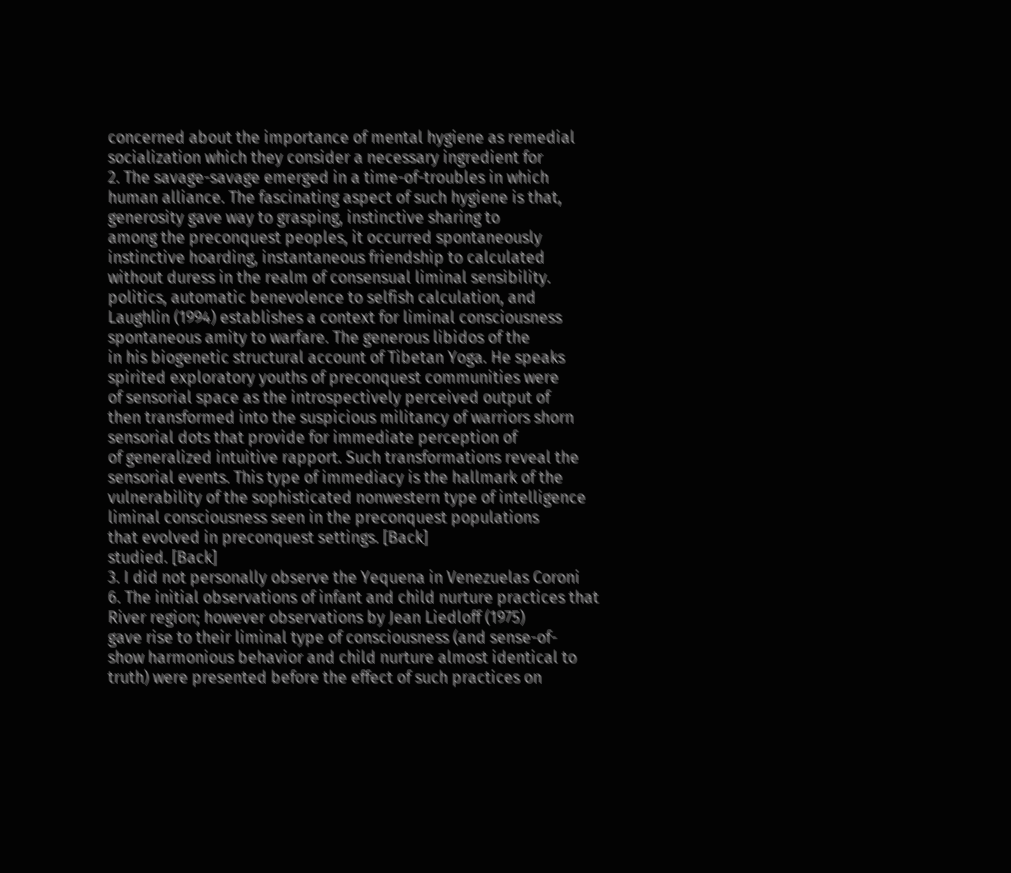concerned about the importance of mental hygiene as remedial
socialization which they consider a necessary ingredient for
2. The savage-savage emerged in a time-of-troubles in which
human alliance. The fascinating aspect of such hygiene is that,
generosity gave way to grasping, instinctive sharing to
among the preconquest peoples, it occurred spontaneously
instinctive hoarding, instantaneous friendship to calculated
without duress in the realm of consensual liminal sensibility.
politics, automatic benevolence to selfish calculation, and
Laughlin (1994) establishes a context for liminal consciousness
spontaneous amity to warfare. The generous libidos of the
in his biogenetic structural account of Tibetan Yoga. He speaks
spirited exploratory youths of preconquest communities were
of sensorial space as the introspectively perceived output of
then transformed into the suspicious militancy of warriors shorn
sensorial dots that provide for immediate perception of
of generalized intuitive rapport. Such transformations reveal the
sensorial events. This type of immediacy is the hallmark of the
vulnerability of the sophisticated nonwestern type of intelligence
liminal consciousness seen in the preconquest populations
that evolved in preconquest settings. [Back]
studied. [Back]
3. I did not personally observe the Yequena in Venezuelas Coroni
6. The initial observations of infant and child nurture practices that
River region; however observations by Jean Liedloff (1975)
gave rise to their liminal type of consciousness (and sense-of-
show harmonious behavior and child nurture almost identical to
truth) were presented before the effect of such practices on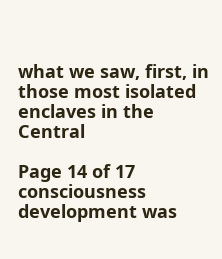what we saw, first, in those most isolated enclaves in the Central

Page 14 of 17
consciousness development was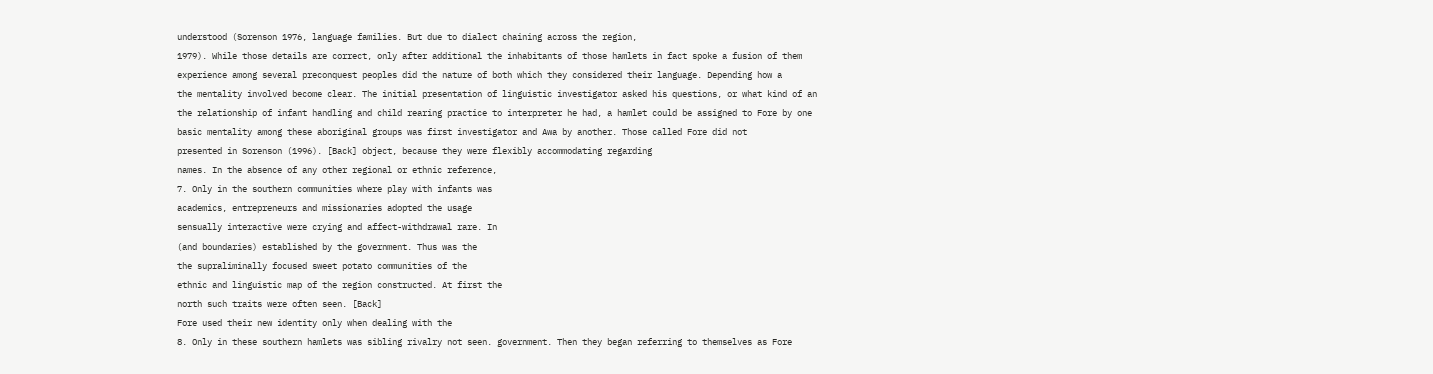understood (Sorenson 1976, language families. But due to dialect chaining across the region,
1979). While those details are correct, only after additional the inhabitants of those hamlets in fact spoke a fusion of them
experience among several preconquest peoples did the nature of both which they considered their language. Depending how a
the mentality involved become clear. The initial presentation of linguistic investigator asked his questions, or what kind of an
the relationship of infant handling and child rearing practice to interpreter he had, a hamlet could be assigned to Fore by one
basic mentality among these aboriginal groups was first investigator and Awa by another. Those called Fore did not
presented in Sorenson (1996). [Back] object, because they were flexibly accommodating regarding
names. In the absence of any other regional or ethnic reference,
7. Only in the southern communities where play with infants was
academics, entrepreneurs and missionaries adopted the usage
sensually interactive were crying and affect-withdrawal rare. In
(and boundaries) established by the government. Thus was the
the supraliminally focused sweet potato communities of the
ethnic and linguistic map of the region constructed. At first the
north such traits were often seen. [Back]
Fore used their new identity only when dealing with the
8. Only in these southern hamlets was sibling rivalry not seen. government. Then they began referring to themselves as Fore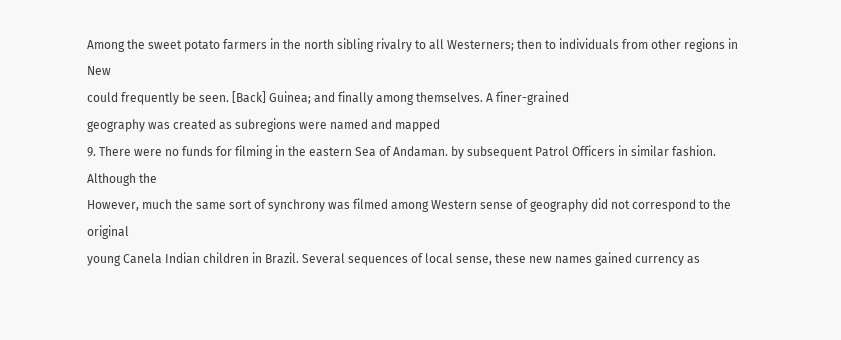Among the sweet potato farmers in the north sibling rivalry to all Westerners; then to individuals from other regions in New
could frequently be seen. [Back] Guinea; and finally among themselves. A finer-grained
geography was created as subregions were named and mapped
9. There were no funds for filming in the eastern Sea of Andaman. by subsequent Patrol Officers in similar fashion. Although the
However, much the same sort of synchrony was filmed among Western sense of geography did not correspond to the original
young Canela Indian children in Brazil. Several sequences of local sense, these new names gained currency as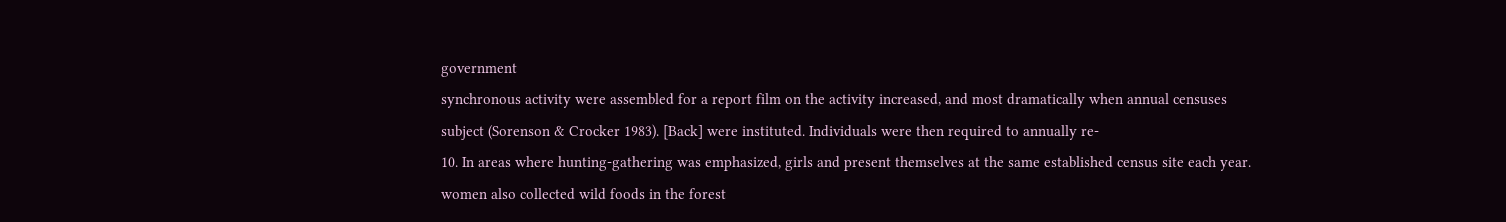government
synchronous activity were assembled for a report film on the activity increased, and most dramatically when annual censuses
subject (Sorenson & Crocker 1983). [Back] were instituted. Individuals were then required to annually re-
10. In areas where hunting-gathering was emphasized, girls and present themselves at the same established census site each year.
women also collected wild foods in the forest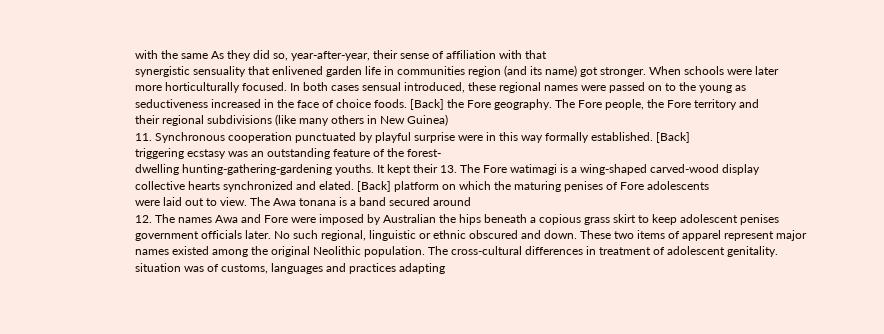with the same As they did so, year-after-year, their sense of affiliation with that
synergistic sensuality that enlivened garden life in communities region (and its name) got stronger. When schools were later
more horticulturally focused. In both cases sensual introduced, these regional names were passed on to the young as
seductiveness increased in the face of choice foods. [Back] the Fore geography. The Fore people, the Fore territory and
their regional subdivisions (like many others in New Guinea)
11. Synchronous cooperation punctuated by playful surprise were in this way formally established. [Back]
triggering ecstasy was an outstanding feature of the forest-
dwelling hunting-gathering-gardening youths. It kept their 13. The Fore watimagi is a wing-shaped carved-wood display
collective hearts synchronized and elated. [Back] platform on which the maturing penises of Fore adolescents
were laid out to view. The Awa tonana is a band secured around
12. The names Awa and Fore were imposed by Australian the hips beneath a copious grass skirt to keep adolescent penises
government officials later. No such regional, linguistic or ethnic obscured and down. These two items of apparel represent major
names existed among the original Neolithic population. The cross-cultural differences in treatment of adolescent genitality.
situation was of customs, languages and practices adapting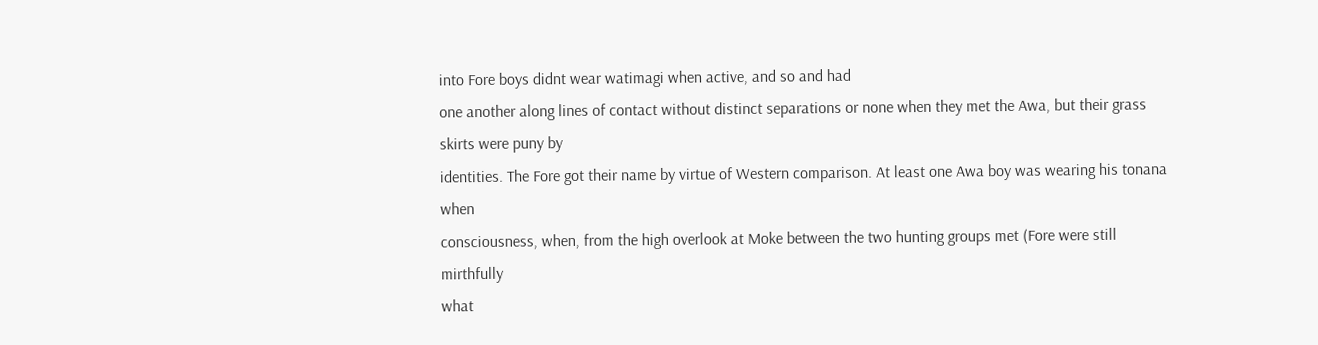into Fore boys didnt wear watimagi when active, and so and had
one another along lines of contact without distinct separations or none when they met the Awa, but their grass skirts were puny by
identities. The Fore got their name by virtue of Western comparison. At least one Awa boy was wearing his tonana when
consciousness, when, from the high overlook at Moke between the two hunting groups met (Fore were still mirthfully
what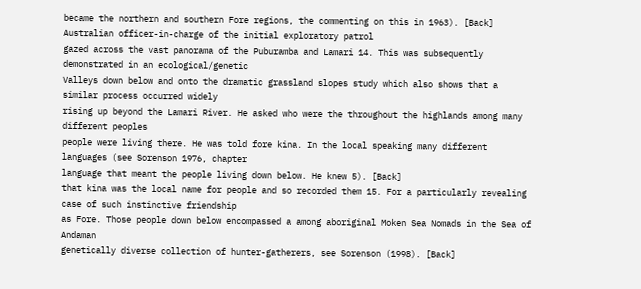became the northern and southern Fore regions, the commenting on this in 1963). [Back]
Australian officer-in-charge of the initial exploratory patrol
gazed across the vast panorama of the Puburamba and Lamari 14. This was subsequently demonstrated in an ecological/genetic
Valleys down below and onto the dramatic grassland slopes study which also shows that a similar process occurred widely
rising up beyond the Lamari River. He asked who were the throughout the highlands among many different peoples
people were living there. He was told fore kina. In the local speaking many different languages (see Sorenson 1976, chapter
language that meant the people living down below. He knew 5). [Back]
that kina was the local name for people and so recorded them 15. For a particularly revealing case of such instinctive friendship
as Fore. Those people down below encompassed a among aboriginal Moken Sea Nomads in the Sea of Andaman
genetically diverse collection of hunter-gatherers, see Sorenson (1998). [Back]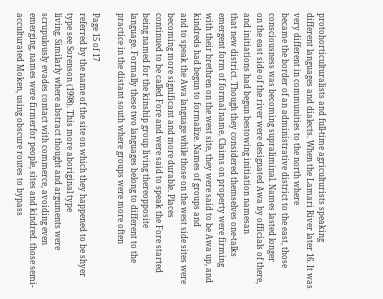protohorticulturalists and full-time agriculturists speaking
different languages and dialects. When the Lamari River later 16. It was very different in communities to the north where
became the border of an administrative district to the east, those consciousness was becoming supraliminal. Names lasted longer
on the east side of the river were designated Awa by officials of there, and initiations had begun bestowing initiation namesan
that new district. Though they considered themselves one-talks emergent form of formal name. Claims on property were firming
with their brethren on the west site, they were said to be Awa up, and kindreds had begun to formalize. Names of groups and
and to speak the Awa language while those on the west side sites were becoming more significant and more durable. Places
continued to be called Fore and were said to speak the Fore started being named for the kinship group living thereopposite
language. Formally these two languages belong to different to the practice in the distant south where groups were more often

Page 15 of 17
referred by the name of the site on which they happened to be shyer type see Sorenson (1998). This more aboriginal type
living. Similarly where abstract thought and arguments were scrupulously evades contact with commerce, avoiding even
emerging, names were firmerfor people, sites and kindred. those semi-acculturated Moken, using obscure routes to bypass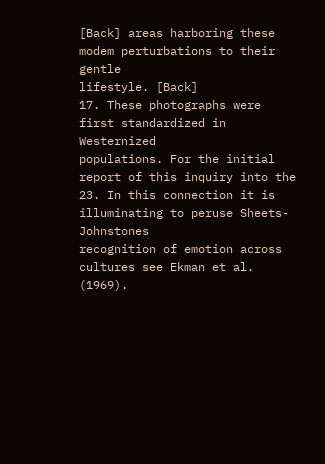[Back] areas harboring these modem perturbations to their gentle
lifestyle. [Back]
17. These photographs were first standardized in Westernized
populations. For the initial report of this inquiry into the 23. In this connection it is illuminating to peruse Sheets-Johnstones
recognition of emotion across cultures see Ekman et al. (1969).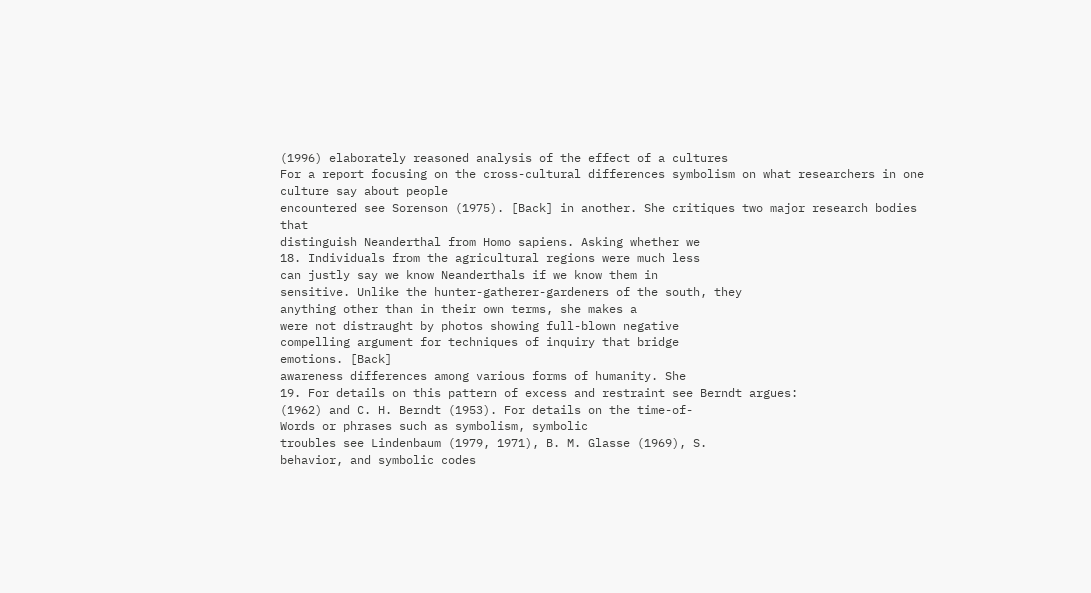(1996) elaborately reasoned analysis of the effect of a cultures
For a report focusing on the cross-cultural differences symbolism on what researchers in one culture say about people
encountered see Sorenson (1975). [Back] in another. She critiques two major research bodies that
distinguish Neanderthal from Homo sapiens. Asking whether we
18. Individuals from the agricultural regions were much less
can justly say we know Neanderthals if we know them in
sensitive. Unlike the hunter-gatherer-gardeners of the south, they
anything other than in their own terms, she makes a
were not distraught by photos showing full-blown negative
compelling argument for techniques of inquiry that bridge
emotions. [Back]
awareness differences among various forms of humanity. She
19. For details on this pattern of excess and restraint see Berndt argues:
(1962) and C. H. Berndt (1953). For details on the time-of-
Words or phrases such as symbolism, symbolic
troubles see Lindenbaum (1979, 1971), B. M. Glasse (1969), S.
behavior, and symbolic codes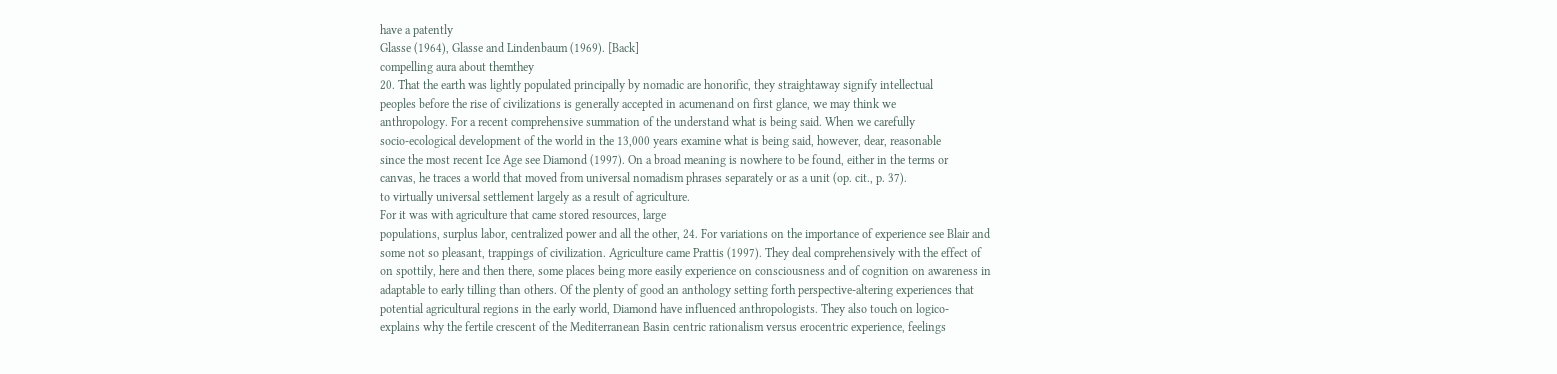have a patently
Glasse (1964), Glasse and Lindenbaum (1969). [Back]
compelling aura about themthey
20. That the earth was lightly populated principally by nomadic are honorific, they straightaway signify intellectual
peoples before the rise of civilizations is generally accepted in acumenand on first glance, we may think we
anthropology. For a recent comprehensive summation of the understand what is being said. When we carefully
socio-ecological development of the world in the 13,000 years examine what is being said, however, dear, reasonable
since the most recent Ice Age see Diamond (1997). On a broad meaning is nowhere to be found, either in the terms or
canvas, he traces a world that moved from universal nomadism phrases separately or as a unit (op. cit., p. 37).
to virtually universal settlement largely as a result of agriculture.
For it was with agriculture that came stored resources, large
populations, surplus labor, centralized power and all the other, 24. For variations on the importance of experience see Blair and
some not so pleasant, trappings of civilization. Agriculture came Prattis (1997). They deal comprehensively with the effect of
on spottily, here and then there, some places being more easily experience on consciousness and of cognition on awareness in
adaptable to early tilling than others. Of the plenty of good an anthology setting forth perspective-altering experiences that
potential agricultural regions in the early world, Diamond have influenced anthropologists. They also touch on logico-
explains why the fertile crescent of the Mediterranean Basin centric rationalism versus erocentric experience, feelings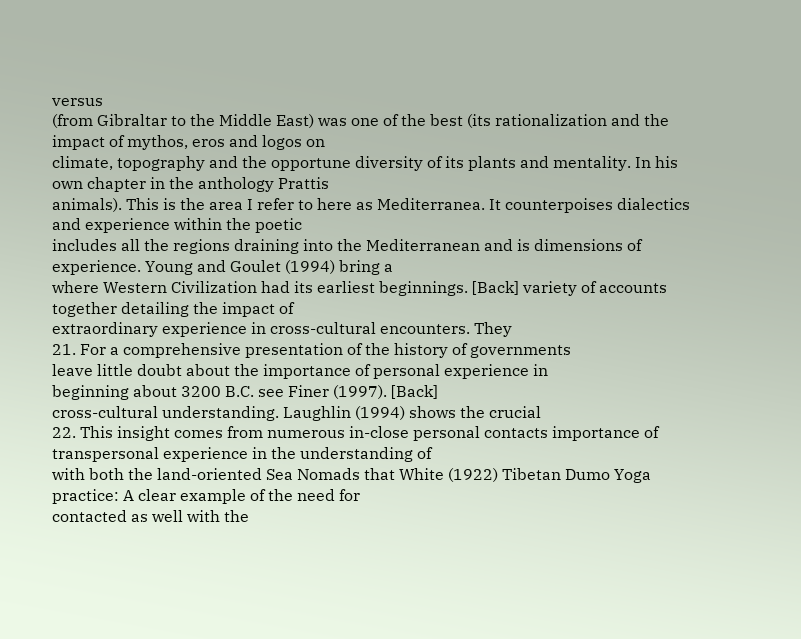versus
(from Gibraltar to the Middle East) was one of the best (its rationalization and the impact of mythos, eros and logos on
climate, topography and the opportune diversity of its plants and mentality. In his own chapter in the anthology Prattis
animals). This is the area I refer to here as Mediterranea. It counterpoises dialectics and experience within the poetic
includes all the regions draining into the Mediterranean and is dimensions of experience. Young and Goulet (1994) bring a
where Western Civilization had its earliest beginnings. [Back] variety of accounts together detailing the impact of
extraordinary experience in cross-cultural encounters. They
21. For a comprehensive presentation of the history of governments
leave little doubt about the importance of personal experience in
beginning about 3200 B.C. see Finer (1997). [Back]
cross-cultural understanding. Laughlin (1994) shows the crucial
22. This insight comes from numerous in-close personal contacts importance of transpersonal experience in the understanding of
with both the land-oriented Sea Nomads that White (1922) Tibetan Dumo Yoga practice: A clear example of the need for
contacted as well with the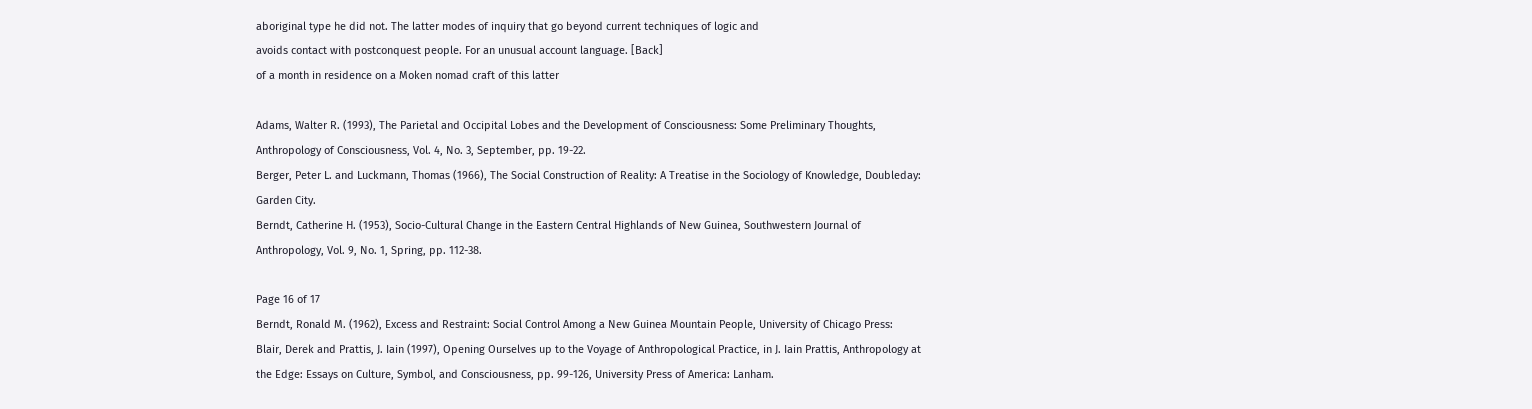aboriginal type he did not. The latter modes of inquiry that go beyond current techniques of logic and
avoids contact with postconquest people. For an unusual account language. [Back]
of a month in residence on a Moken nomad craft of this latter

Adams, Walter R. (1993), The Parietal and Occipital Lobes and the Development of Consciousness: Some Preliminary Thoughts,
Anthropology of Consciousness, Vol. 4, No. 3, September, pp. 19-22.
Berger, Peter L. and Luckmann, Thomas (1966), The Social Construction of Reality: A Treatise in the Sociology of Knowledge, Doubleday:
Garden City.
Berndt, Catherine H. (1953), Socio-Cultural Change in the Eastern Central Highlands of New Guinea, Southwestern Journal of
Anthropology, Vol. 9, No. 1, Spring, pp. 112-38.

Page 16 of 17
Berndt, Ronald M. (1962), Excess and Restraint: Social Control Among a New Guinea Mountain People, University of Chicago Press:
Blair, Derek and Prattis, J. Iain (1997), Opening Ourselves up to the Voyage of Anthropological Practice, in J. Iain Prattis, Anthropology at
the Edge: Essays on Culture, Symbol, and Consciousness, pp. 99-126, University Press of America: Lanham.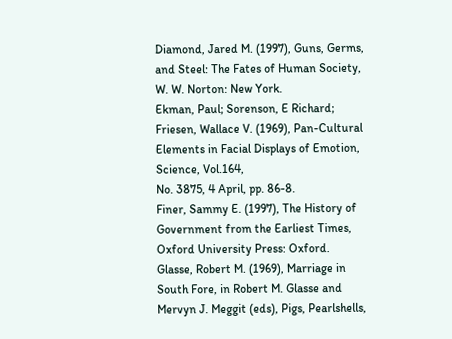Diamond, Jared M. (1997), Guns, Germs, and Steel: The Fates of Human Society, W. W. Norton: New York.
Ekman, Paul; Sorenson, E Richard; Friesen, Wallace V. (1969), Pan-Cultural Elements in Facial Displays of Emotion, Science, Vol.164,
No. 3875, 4 April, pp. 86-8.
Finer, Sammy E. (1997), The History of Government from the Earliest Times, Oxford University Press: Oxford.
Glasse, Robert M. (1969), Marriage in South Fore, in Robert M. Glasse and Mervyn J. Meggit (eds), Pigs, Pearlshells,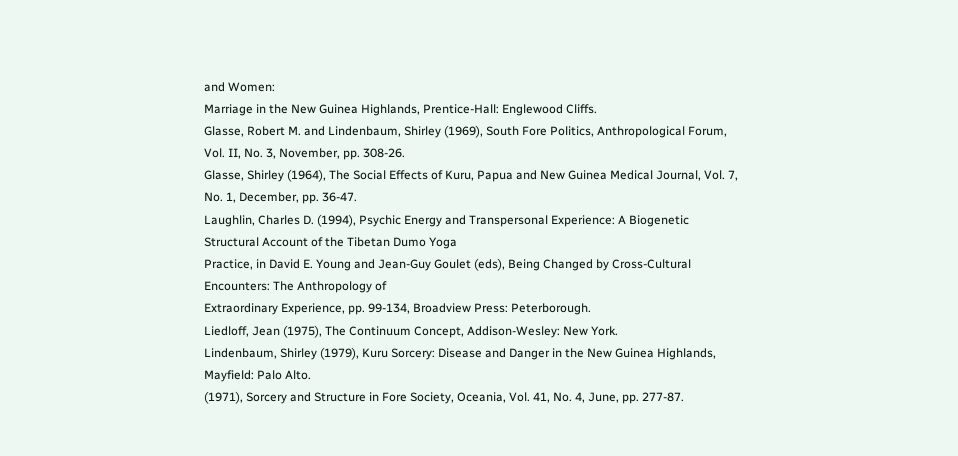and Women:
Marriage in the New Guinea Highlands, Prentice-Hall: Englewood Cliffs.
Glasse, Robert M. and Lindenbaum, Shirley (1969), South Fore Politics, Anthropological Forum, Vol. II, No. 3, November, pp. 308-26.
Glasse, Shirley (1964), The Social Effects of Kuru, Papua and New Guinea Medical Journal, Vol. 7, No. 1, December, pp. 36-47.
Laughlin, Charles D. (1994), Psychic Energy and Transpersonal Experience: A Biogenetic Structural Account of the Tibetan Dumo Yoga
Practice, in David E. Young and Jean-Guy Goulet (eds), Being Changed by Cross-Cultural Encounters: The Anthropology of
Extraordinary Experience, pp. 99-134, Broadview Press: Peterborough.
Liedloff, Jean (1975), The Continuum Concept, Addison-Wesley: New York.
Lindenbaum, Shirley (1979), Kuru Sorcery: Disease and Danger in the New Guinea Highlands, Mayfield: Palo Alto.
(1971), Sorcery and Structure in Fore Society, Oceania, Vol. 41, No. 4, June, pp. 277-87.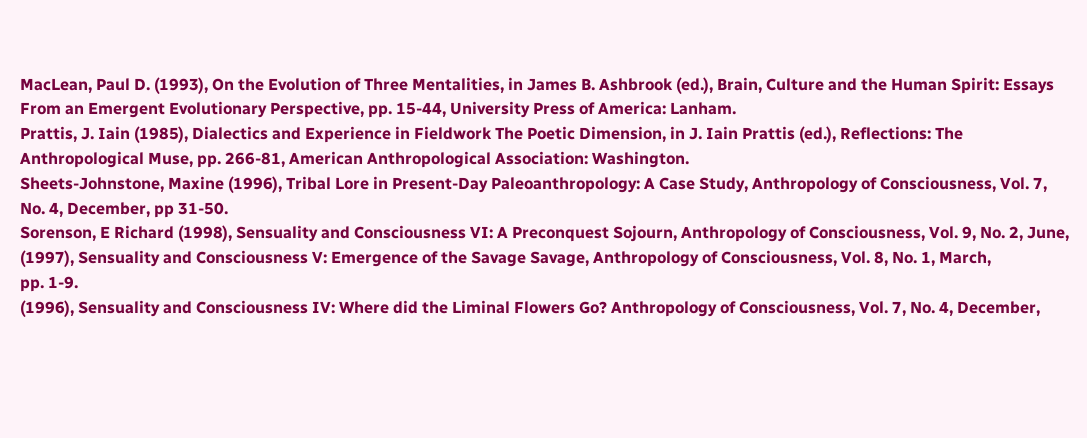MacLean, Paul D. (1993), On the Evolution of Three Mentalities, in James B. Ashbrook (ed.), Brain, Culture and the Human Spirit: Essays
From an Emergent Evolutionary Perspective, pp. 15-44, University Press of America: Lanham.
Prattis, J. Iain (1985), Dialectics and Experience in Fieldwork The Poetic Dimension, in J. Iain Prattis (ed.), Reflections: The
Anthropological Muse, pp. 266-81, American Anthropological Association: Washington.
Sheets-Johnstone, Maxine (1996), Tribal Lore in Present-Day Paleoanthropology: A Case Study, Anthropology of Consciousness, Vol. 7,
No. 4, December, pp 31-50.
Sorenson, E Richard (1998), Sensuality and Consciousness VI: A Preconquest Sojourn, Anthropology of Consciousness, Vol. 9, No. 2, June,
(1997), Sensuality and Consciousness V: Emergence of the Savage Savage, Anthropology of Consciousness, Vol. 8, No. 1, March,
pp. 1-9.
(1996), Sensuality and Consciousness IV: Where did the Liminal Flowers Go? Anthropology of Consciousness, Vol. 7, No. 4, December,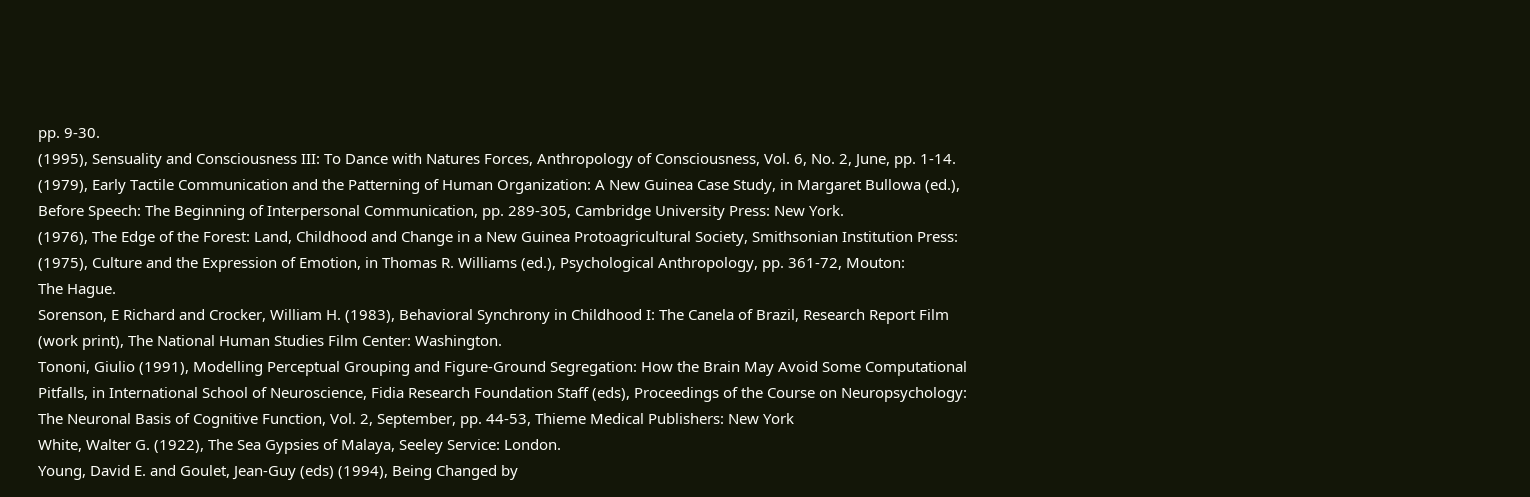pp. 9-30.
(1995), Sensuality and Consciousness III: To Dance with Natures Forces, Anthropology of Consciousness, Vol. 6, No. 2, June, pp. 1-14.
(1979), Early Tactile Communication and the Patterning of Human Organization: A New Guinea Case Study, in Margaret Bullowa (ed.),
Before Speech: The Beginning of Interpersonal Communication, pp. 289-305, Cambridge University Press: New York.
(1976), The Edge of the Forest: Land, Childhood and Change in a New Guinea Protoagricultural Society, Smithsonian Institution Press:
(1975), Culture and the Expression of Emotion, in Thomas R. Williams (ed.), Psychological Anthropology, pp. 361-72, Mouton:
The Hague.
Sorenson, E Richard and Crocker, William H. (1983), Behavioral Synchrony in Childhood I: The Canela of Brazil, Research Report Film
(work print), The National Human Studies Film Center: Washington.
Tononi, Giulio (1991), Modelling Perceptual Grouping and Figure-Ground Segregation: How the Brain May Avoid Some Computational
Pitfalls, in International School of Neuroscience, Fidia Research Foundation Staff (eds), Proceedings of the Course on Neuropsychology:
The Neuronal Basis of Cognitive Function, Vol. 2, September, pp. 44-53, Thieme Medical Publishers: New York
White, Walter G. (1922), The Sea Gypsies of Malaya, Seeley Service: London.
Young, David E. and Goulet, Jean-Guy (eds) (1994), Being Changed by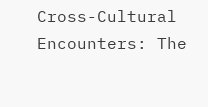Cross-Cultural Encounters: The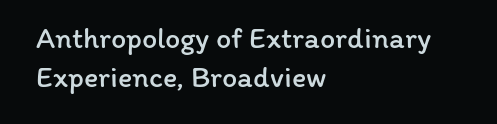Anthropology of Extraordinary
Experience, Broadview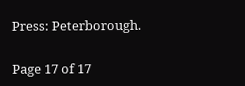Press: Peterborough.

Page 17 of 17